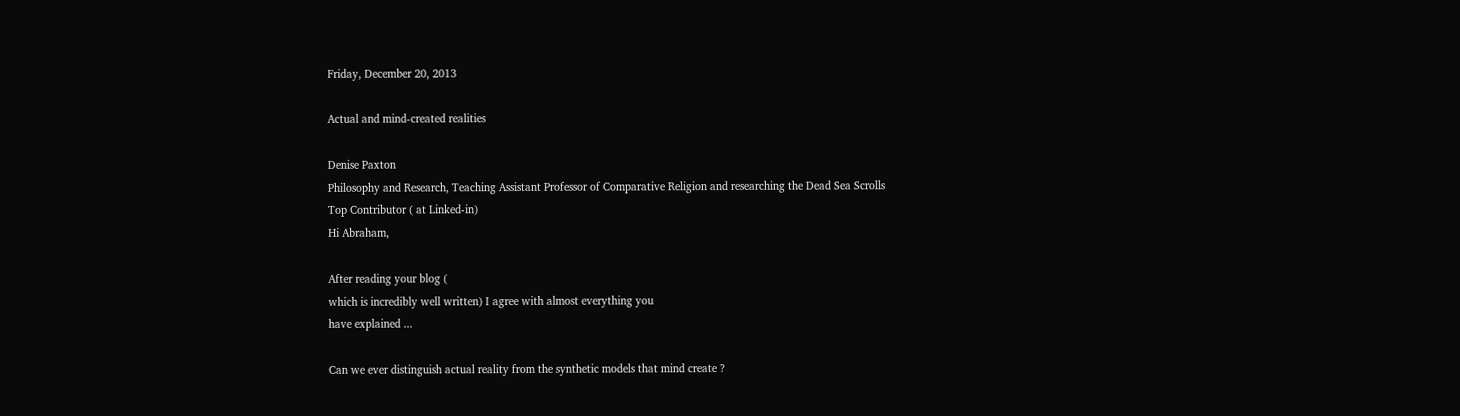Friday, December 20, 2013

Actual and mind-created realities

Denise Paxton
Philosophy and Research, Teaching Assistant Professor of Comparative Religion and researching the Dead Sea Scrolls
Top Contributor ( at Linked-in)
Hi Abraham,

After reading your blog (
which is incredibly well written) I agree with almost everything you
have explained ...

Can we ever distinguish actual reality from the synthetic models that mind create ?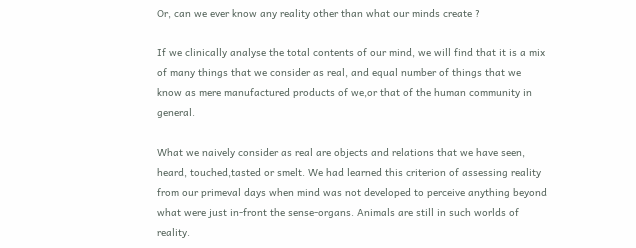Or, can we ever know any reality other than what our minds create ?

If we clinically analyse the total contents of our mind, we will find that it is a mix of many things that we consider as real, and equal number of things that we know as mere manufactured products of we,or that of the human community in general.

What we naively consider as real are objects and relations that we have seen, heard, touched,tasted or smelt. We had learned this criterion of assessing reality from our primeval days when mind was not developed to perceive anything beyond what were just in-front the sense-organs. Animals are still in such worlds of reality.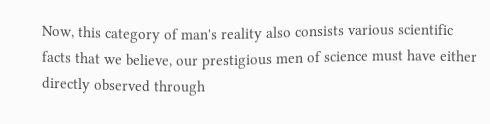Now, this category of man's reality also consists various scientific facts that we believe, our prestigious men of science must have either directly observed through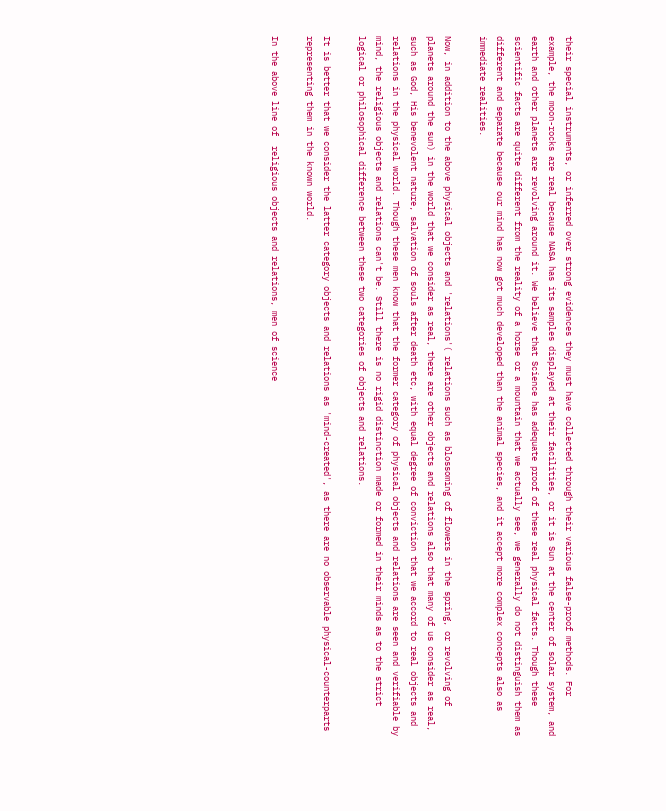their special instruments, or inferred over strong evidences they must have collected through their various false-proof methods. For example, the moon-rocks are real because NASA has its samples displayed at their facilities, or it is Sun at the center of solar system, and earth and other planets are revolving around it. We believe that Science has adequate proof of these real physical facts. Though these scientific facts are quite different from the reality of a horse or a mountain that we actually see, we generally do not distinguish them as different and separate because our mind has now got much developed than the animal species, and it accept more complex concepts also as immediate realities.

Now, in addition to the above physical objects and 'relations'( relations such as blossoming of flowers in the spring, or revolving of planets around the sun) in the world that we consider as real, there are other objects and relations also that many of us consider as real, such as God, His benevolent nature, salvation of souls after death etc, with equal degree of conviction that we accord to real objects and relations in the physical world. Though these men know that the former category of physical objects and relations are seen and verifiable by mind, the religious objects and relations can't be. Still there is no rigid distinction made or formed in their minds as to the strict logical or philosophical difference between these two categories of objects and relations.

It is better that we consider the latter category objects and relations as 'mind-created', as there are no observable physical-counterparts representing them in the known world.

In the above line of  religious objects and relations, men of science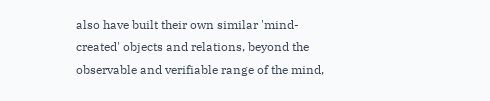also have built their own similar 'mind-created' objects and relations, beyond the observable and verifiable range of the mind,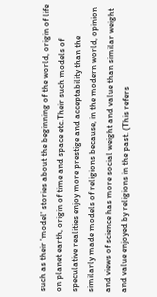such as their 'model' stories about the beginning of the world, origin of life on planet earth, origin of time and space etc.Their such models of speculative realities enjoy more prestige and acceptability than the similarly made models of religions because, in the modern world, opinion and views of science has more social weight and value than similar weight and value enjoyed by religions in the past. (This refers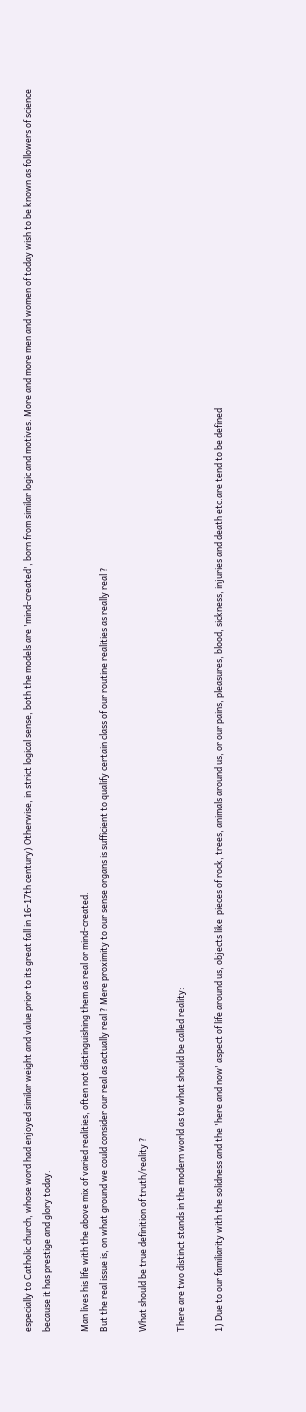especially to Catholic church, whose word had enjoyed similar weight and value prior to its great fall in 16-17th century) Otherwise, in strict logical sense, both the models are 'mind-created', born from similar logic and motives. More and more men and women of today wish to be known as followers of science because it has prestige and glory today.

Man lives his life with the above mix of varied realities, often not distinguishing them as real or mind-created.
But the real issue is, on what ground we could consider our real as actually real ? Mere proximity to our sense organs is sufficient to qualify certain class of our routine realities as really real ?

What should be true definition of truth/reality ?

There are two distinct stands in the modern world as to what should be called reality:

1) Due to our familiarity with the solidness and the 'here and now' aspect of life around us, objects like  pieces of rock, trees, animals around us, or our pains, pleasures, blood, sickness, injuries and death etc.are tend to be defined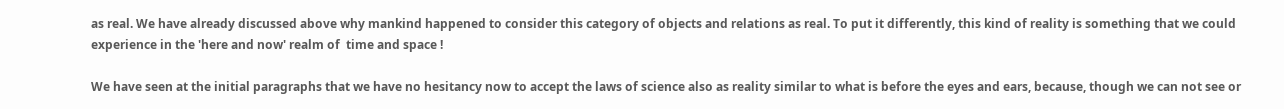as real. We have already discussed above why mankind happened to consider this category of objects and relations as real. To put it differently, this kind of reality is something that we could experience in the 'here and now' realm of  time and space !

We have seen at the initial paragraphs that we have no hesitancy now to accept the laws of science also as reality similar to what is before the eyes and ears, because, though we can not see or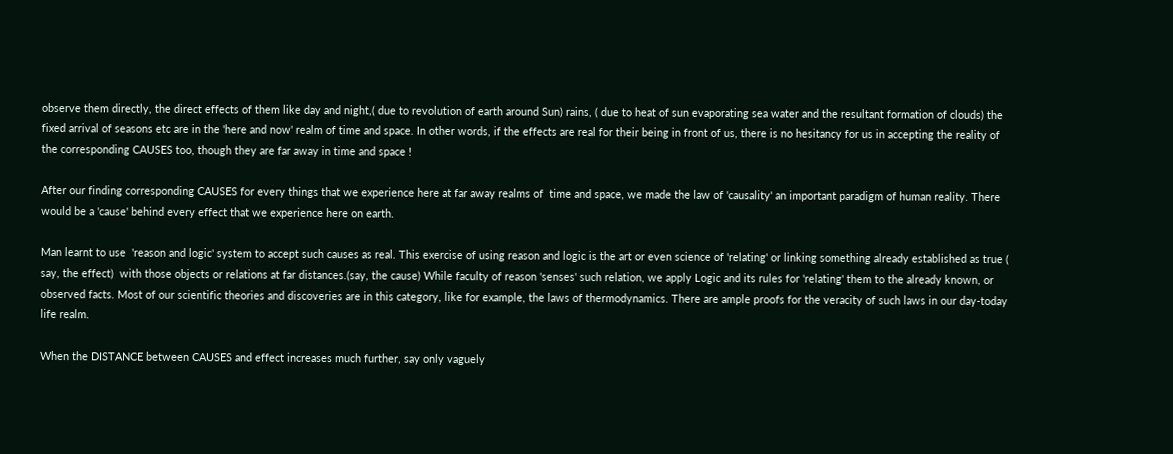observe them directly, the direct effects of them like day and night,( due to revolution of earth around Sun) rains, ( due to heat of sun evaporating sea water and the resultant formation of clouds) the fixed arrival of seasons etc are in the 'here and now' realm of time and space. In other words, if the effects are real for their being in front of us, there is no hesitancy for us in accepting the reality of the corresponding CAUSES too, though they are far away in time and space !

After our finding corresponding CAUSES for every things that we experience here at far away realms of  time and space, we made the law of 'causality' an important paradigm of human reality. There would be a 'cause' behind every effect that we experience here on earth.

Man learnt to use  'reason and logic' system to accept such causes as real. This exercise of using reason and logic is the art or even science of 'relating' or linking something already established as true ( say, the effect)  with those objects or relations at far distances.(say, the cause) While faculty of reason 'senses' such relation, we apply Logic and its rules for 'relating' them to the already known, or observed facts. Most of our scientific theories and discoveries are in this category, like for example, the laws of thermodynamics. There are ample proofs for the veracity of such laws in our day-today life realm.

When the DISTANCE between CAUSES and effect increases much further, say only vaguely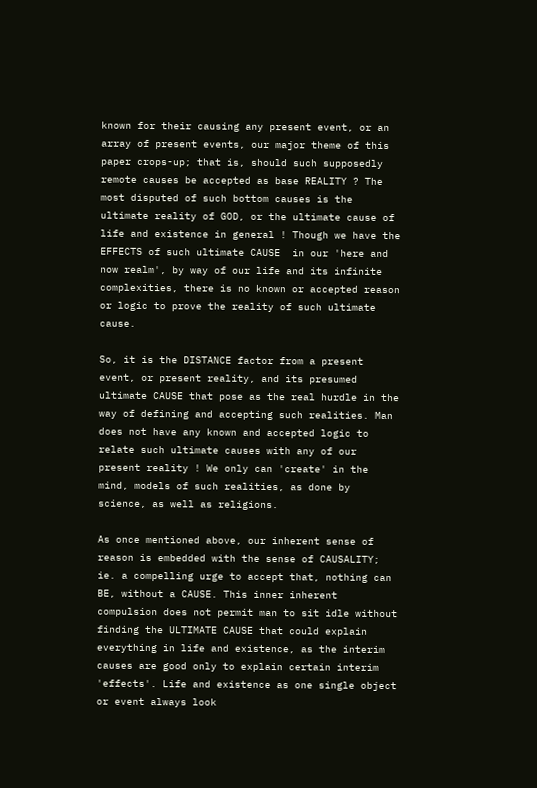known for their causing any present event, or an array of present events, our major theme of this paper crops-up; that is, should such supposedly remote causes be accepted as base REALITY ? The most disputed of such bottom causes is the ultimate reality of GOD, or the ultimate cause of life and existence in general ! Though we have the EFFECTS of such ultimate CAUSE  in our 'here and now realm', by way of our life and its infinite complexities, there is no known or accepted reason or logic to prove the reality of such ultimate cause.

So, it is the DISTANCE factor from a present event, or present reality, and its presumed ultimate CAUSE that pose as the real hurdle in the way of defining and accepting such realities. Man does not have any known and accepted logic to relate such ultimate causes with any of our present reality ! We only can 'create' in the mind, models of such realities, as done by science, as well as religions.

As once mentioned above, our inherent sense of reason is embedded with the sense of CAUSALITY; ie. a compelling urge to accept that, nothing can BE, without a CAUSE. This inner inherent compulsion does not permit man to sit idle without finding the ULTIMATE CAUSE that could explain everything in life and existence, as the interim causes are good only to explain certain interim 'effects'. Life and existence as one single object or event always look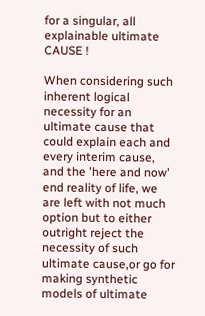for a singular, all explainable ultimate CAUSE !

When considering such inherent logical necessity for an ultimate cause that could explain each and every interim cause, and the 'here and now' end reality of life, we are left with not much option but to either outright reject the necessity of such ultimate cause,or go for making synthetic models of ultimate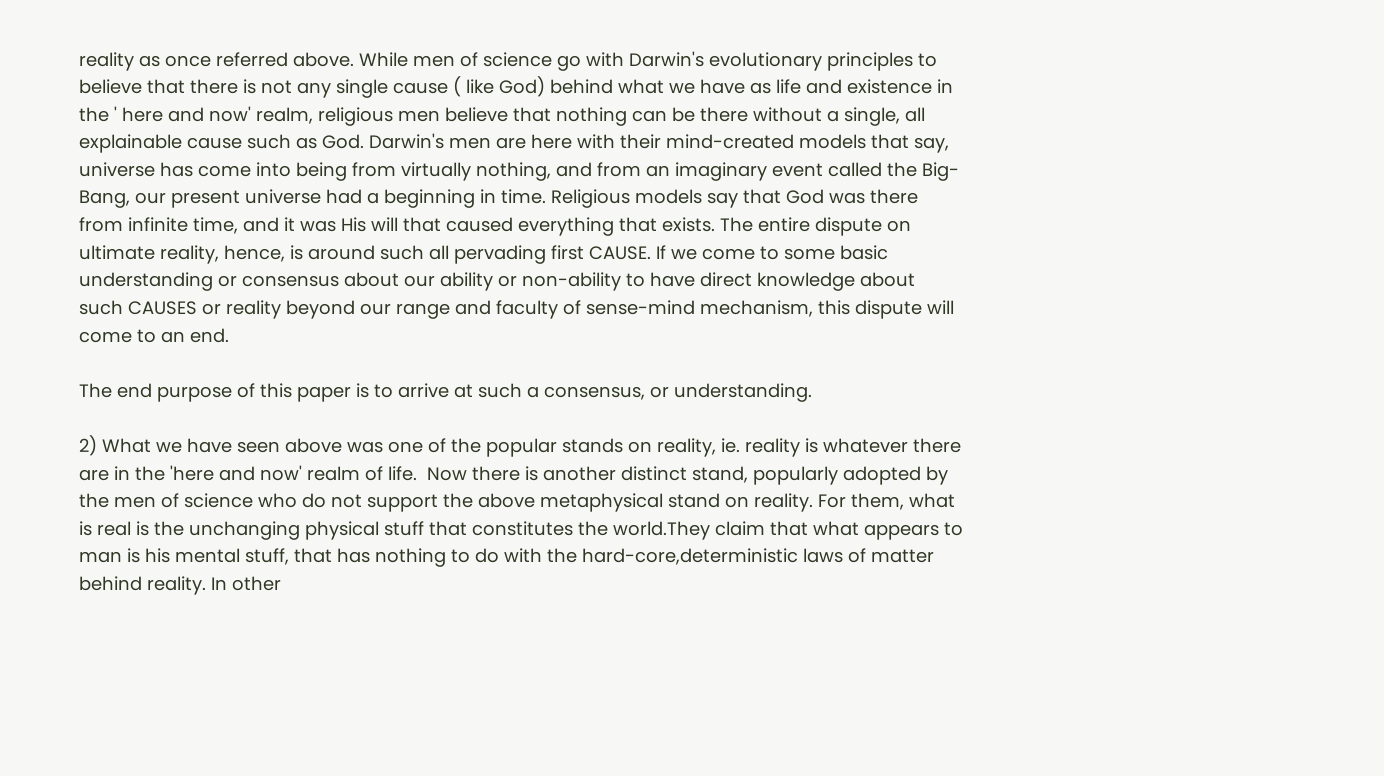reality as once referred above. While men of science go with Darwin's evolutionary principles to believe that there is not any single cause ( like God) behind what we have as life and existence in the ' here and now' realm, religious men believe that nothing can be there without a single, all explainable cause such as God. Darwin's men are here with their mind-created models that say, universe has come into being from virtually nothing, and from an imaginary event called the Big-Bang, our present universe had a beginning in time. Religious models say that God was there from infinite time, and it was His will that caused everything that exists. The entire dispute on ultimate reality, hence, is around such all pervading first CAUSE. If we come to some basic understanding or consensus about our ability or non-ability to have direct knowledge about such CAUSES or reality beyond our range and faculty of sense-mind mechanism, this dispute will come to an end.

The end purpose of this paper is to arrive at such a consensus, or understanding.

2) What we have seen above was one of the popular stands on reality, ie. reality is whatever there are in the 'here and now' realm of life.  Now there is another distinct stand, popularly adopted by the men of science who do not support the above metaphysical stand on reality. For them, what is real is the unchanging physical stuff that constitutes the world.They claim that what appears to man is his mental stuff, that has nothing to do with the hard-core,deterministic laws of matter behind reality. In other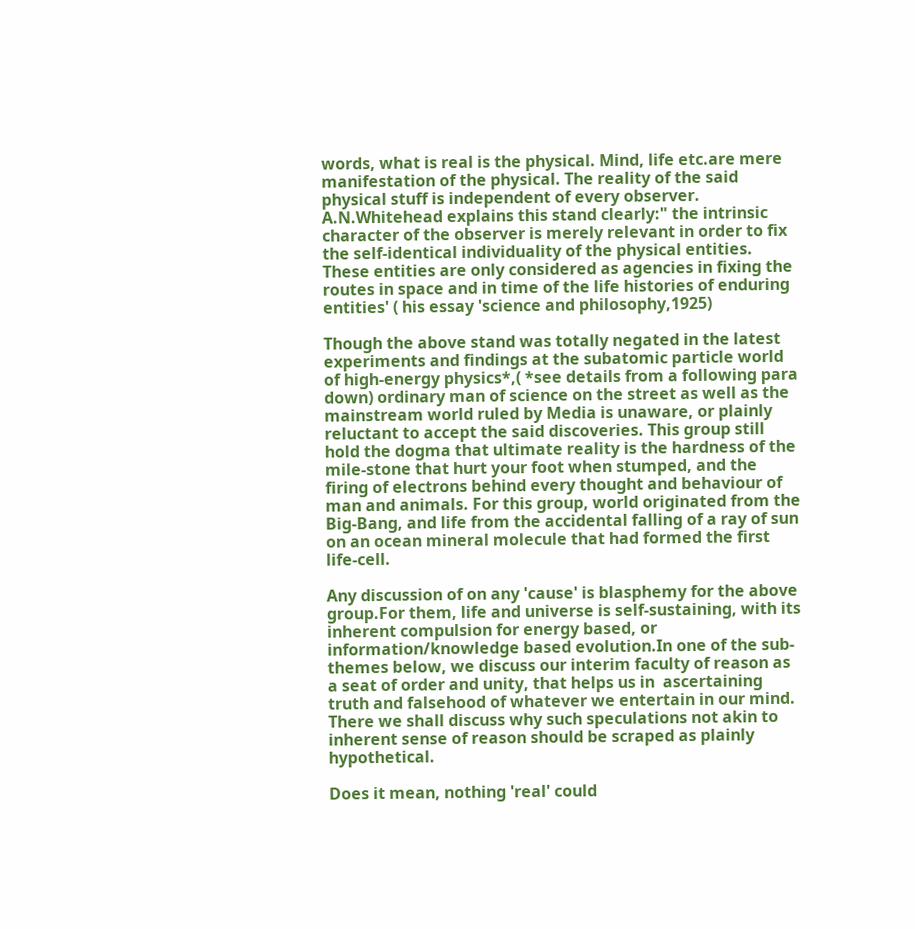words, what is real is the physical. Mind, life etc.are mere manifestation of the physical. The reality of the said physical stuff is independent of every observer. A.N.Whitehead explains this stand clearly:" the intrinsic character of the observer is merely relevant in order to fix the self-identical individuality of the physical entities. These entities are only considered as agencies in fixing the routes in space and in time of the life histories of enduring entities' ( his essay 'science and philosophy,1925)

Though the above stand was totally negated in the latest experiments and findings at the subatomic particle world of high-energy physics*,( *see details from a following para down) ordinary man of science on the street as well as the mainstream world ruled by Media is unaware, or plainly reluctant to accept the said discoveries. This group still hold the dogma that ultimate reality is the hardness of the mile-stone that hurt your foot when stumped, and the firing of electrons behind every thought and behaviour of man and animals. For this group, world originated from the Big-Bang, and life from the accidental falling of a ray of sun on an ocean mineral molecule that had formed the first life-cell.

Any discussion of on any 'cause' is blasphemy for the above group.For them, life and universe is self-sustaining, with its inherent compulsion for energy based, or information/knowledge based evolution.In one of the sub-themes below, we discuss our interim faculty of reason as a seat of order and unity, that helps us in  ascertaining truth and falsehood of whatever we entertain in our mind. There we shall discuss why such speculations not akin to inherent sense of reason should be scraped as plainly hypothetical.

Does it mean, nothing 'real' could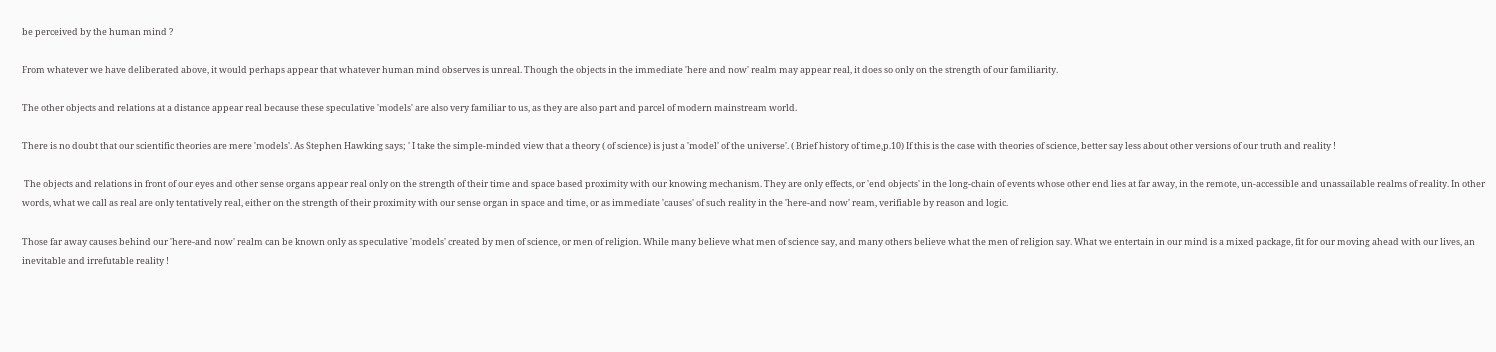be perceived by the human mind ?

From whatever we have deliberated above, it would perhaps appear that whatever human mind observes is unreal. Though the objects in the immediate 'here and now' realm may appear real, it does so only on the strength of our familiarity.

The other objects and relations at a distance appear real because these speculative 'models' are also very familiar to us, as they are also part and parcel of modern mainstream world.

There is no doubt that our scientific theories are mere 'models'. As Stephen Hawking says; ' I take the simple-minded view that a theory ( of science) is just a 'model' of the universe'. ( Brief history of time,p.10) If this is the case with theories of science, better say less about other versions of our truth and reality !

 The objects and relations in front of our eyes and other sense organs appear real only on the strength of their time and space based proximity with our knowing mechanism. They are only effects, or 'end objects' in the long-chain of events whose other end lies at far away, in the remote, un-accessible and unassailable realms of reality. In other words, what we call as real are only tentatively real, either on the strength of their proximity with our sense organ in space and time, or as immediate 'causes' of such reality in the 'here-and now' ream, verifiable by reason and logic.

Those far away causes behind our 'here-and now' realm can be known only as speculative 'models' created by men of science, or men of religion. While many believe what men of science say, and many others believe what the men of religion say. What we entertain in our mind is a mixed package, fit for our moving ahead with our lives, an inevitable and irrefutable reality !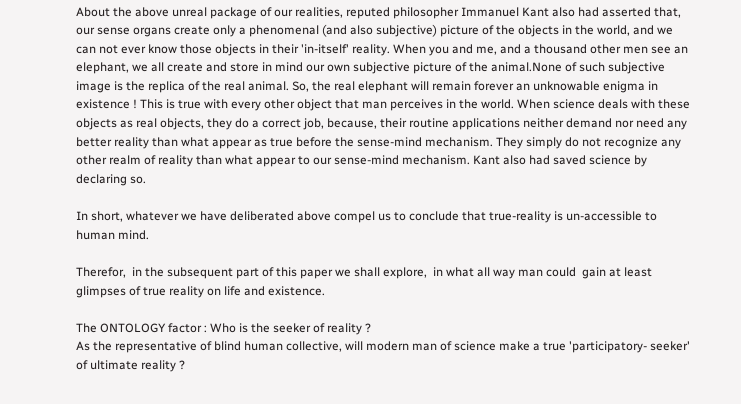About the above unreal package of our realities, reputed philosopher Immanuel Kant also had asserted that, our sense organs create only a phenomenal (and also subjective) picture of the objects in the world, and we can not ever know those objects in their 'in-itself' reality. When you and me, and a thousand other men see an elephant, we all create and store in mind our own subjective picture of the animal.None of such subjective image is the replica of the real animal. So, the real elephant will remain forever an unknowable enigma in existence ! This is true with every other object that man perceives in the world. When science deals with these objects as real objects, they do a correct job, because, their routine applications neither demand nor need any better reality than what appear as true before the sense-mind mechanism. They simply do not recognize any other realm of reality than what appear to our sense-mind mechanism. Kant also had saved science by declaring so.

In short, whatever we have deliberated above compel us to conclude that true-reality is un-accessible to human mind.

Therefor,  in the subsequent part of this paper we shall explore,  in what all way man could  gain at least glimpses of true reality on life and existence.

The ONTOLOGY factor : Who is the seeker of reality ?
As the representative of blind human collective, will modern man of science make a true 'participatory- seeker' of ultimate reality ?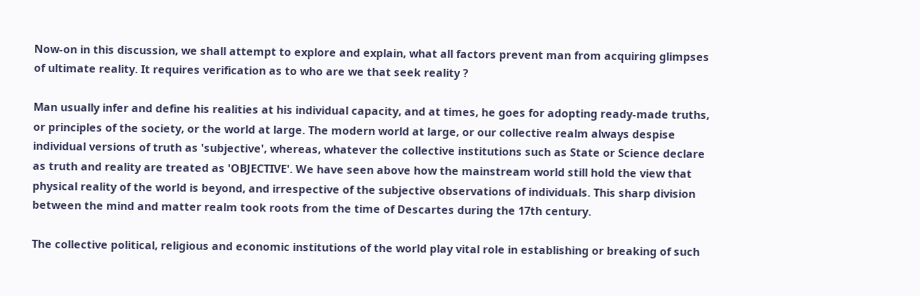Now-on in this discussion, we shall attempt to explore and explain, what all factors prevent man from acquiring glimpses of ultimate reality. It requires verification as to who are we that seek reality ?

Man usually infer and define his realities at his individual capacity, and at times, he goes for adopting ready-made truths, or principles of the society, or the world at large. The modern world at large, or our collective realm always despise individual versions of truth as 'subjective', whereas, whatever the collective institutions such as State or Science declare as truth and reality are treated as 'OBJECTIVE'. We have seen above how the mainstream world still hold the view that physical reality of the world is beyond, and irrespective of the subjective observations of individuals. This sharp division between the mind and matter realm took roots from the time of Descartes during the 17th century.

The collective political, religious and economic institutions of the world play vital role in establishing or breaking of such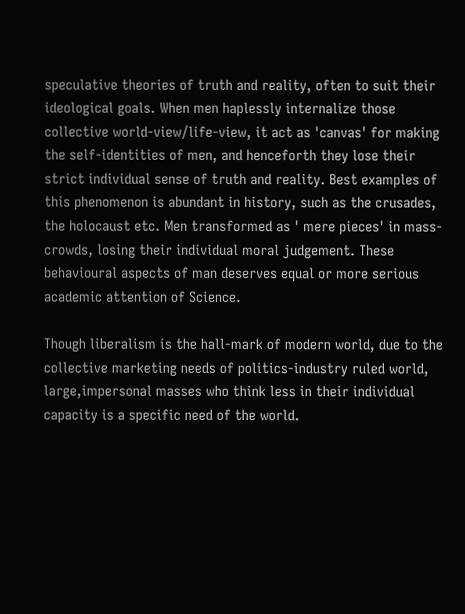speculative theories of truth and reality, often to suit their ideological goals. When men haplessly internalize those collective world-view/life-view, it act as 'canvas' for making the self-identities of men, and henceforth they lose their strict individual sense of truth and reality. Best examples of this phenomenon is abundant in history, such as the crusades, the holocaust etc. Men transformed as ' mere pieces' in mass-crowds, losing their individual moral judgement. These behavioural aspects of man deserves equal or more serious academic attention of Science.

Though liberalism is the hall-mark of modern world, due to the collective marketing needs of politics-industry ruled world, large,impersonal masses who think less in their individual capacity is a specific need of the world.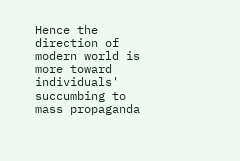Hence the direction of modern world is more toward individuals'  succumbing to mass propaganda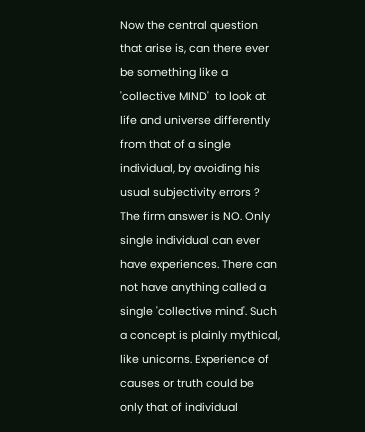Now the central question that arise is, can there ever be something like a 'collective MIND'  to look at life and universe differently from that of a single individual, by avoiding his usual subjectivity errors ?  The firm answer is NO. Only single individual can ever have experiences. There can not have anything called a single 'collective mind'. Such a concept is plainly mythical, like unicorns. Experience of causes or truth could be  only that of individual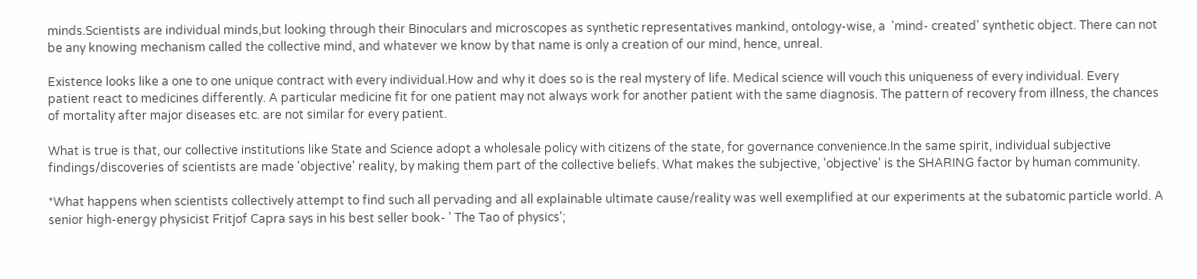minds.Scientists are individual minds,but looking through their Binoculars and microscopes as synthetic representatives mankind, ontology-wise, a  'mind- created' synthetic object. There can not be any knowing mechanism called the collective mind, and whatever we know by that name is only a creation of our mind, hence, unreal.

Existence looks like a one to one unique contract with every individual.How and why it does so is the real mystery of life. Medical science will vouch this uniqueness of every individual. Every patient react to medicines differently. A particular medicine fit for one patient may not always work for another patient with the same diagnosis. The pattern of recovery from illness, the chances of mortality after major diseases etc. are not similar for every patient.

What is true is that, our collective institutions like State and Science adopt a wholesale policy with citizens of the state, for governance convenience.In the same spirit, individual subjective findings/discoveries of scientists are made 'objective' reality, by making them part of the collective beliefs. What makes the subjective, 'objective' is the SHARING factor by human community.

*What happens when scientists collectively attempt to find such all pervading and all explainable ultimate cause/reality was well exemplified at our experiments at the subatomic particle world. A senior high-energy physicist Fritjof Capra says in his best seller book- ' The Tao of physics';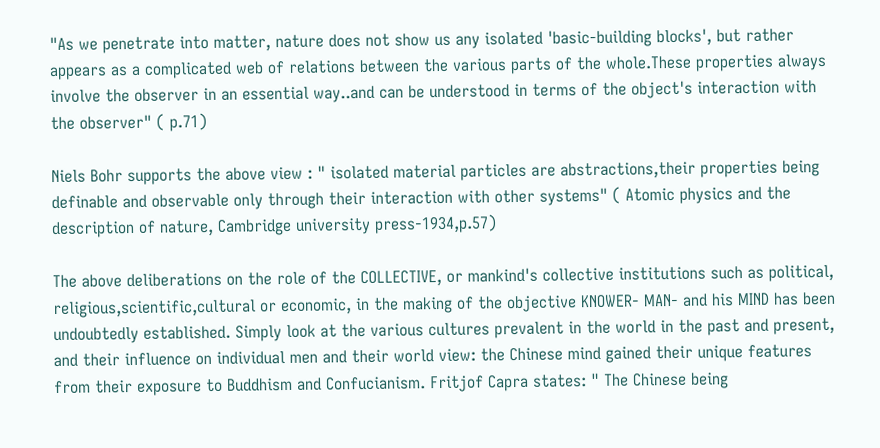"As we penetrate into matter, nature does not show us any isolated 'basic-building blocks', but rather appears as a complicated web of relations between the various parts of the whole.These properties always involve the observer in an essential way..and can be understood in terms of the object's interaction with the observer" ( p.71)

Niels Bohr supports the above view : " isolated material particles are abstractions,their properties being definable and observable only through their interaction with other systems" ( Atomic physics and the description of nature, Cambridge university press-1934,p.57)

The above deliberations on the role of the COLLECTIVE, or mankind's collective institutions such as political, religious,scientific,cultural or economic, in the making of the objective KNOWER- MAN- and his MIND has been undoubtedly established. Simply look at the various cultures prevalent in the world in the past and present, and their influence on individual men and their world view: the Chinese mind gained their unique features from their exposure to Buddhism and Confucianism. Fritjof Capra states: " The Chinese being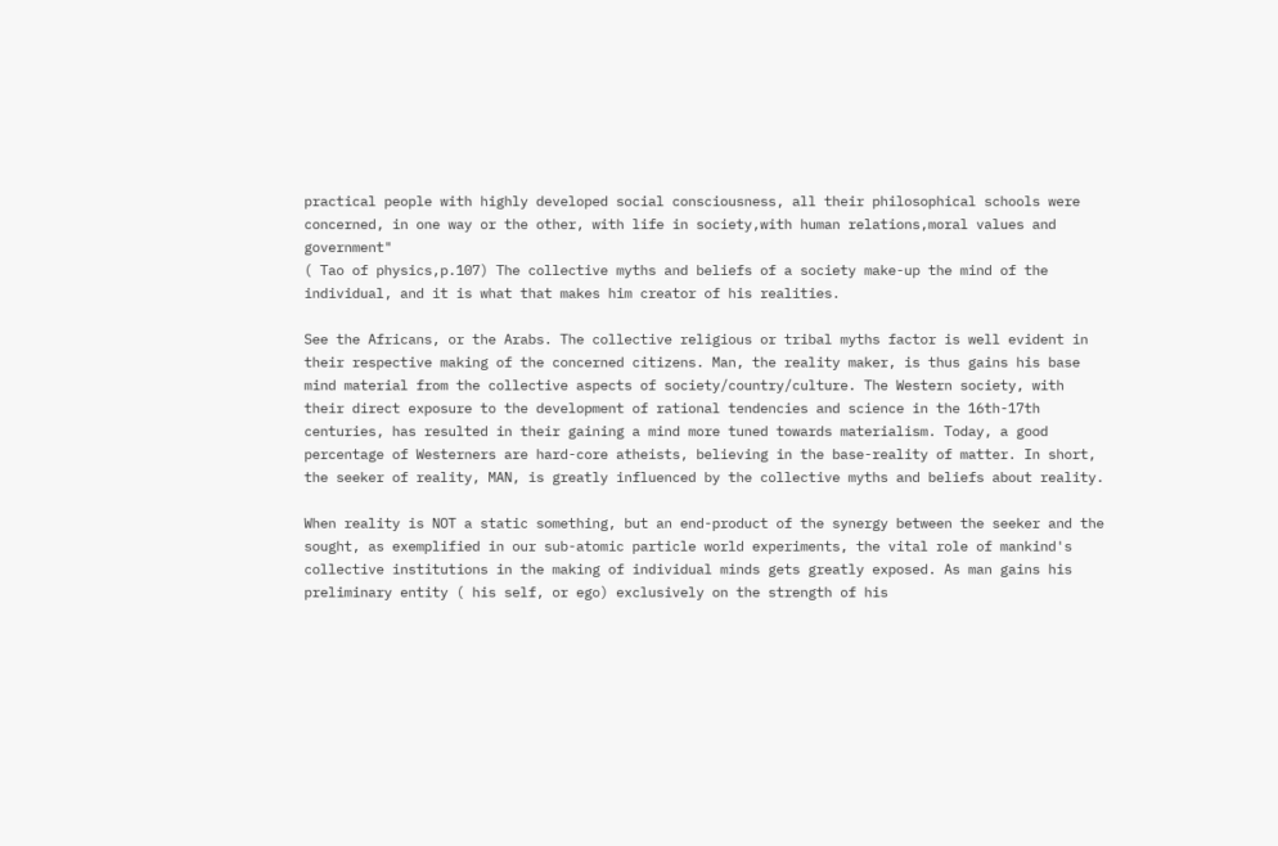practical people with highly developed social consciousness, all their philosophical schools were concerned, in one way or the other, with life in society,with human relations,moral values and government"
( Tao of physics,p.107) The collective myths and beliefs of a society make-up the mind of the individual, and it is what that makes him creator of his realities.

See the Africans, or the Arabs. The collective religious or tribal myths factor is well evident in their respective making of the concerned citizens. Man, the reality maker, is thus gains his base mind material from the collective aspects of society/country/culture. The Western society, with their direct exposure to the development of rational tendencies and science in the 16th-17th centuries, has resulted in their gaining a mind more tuned towards materialism. Today, a good percentage of Westerners are hard-core atheists, believing in the base-reality of matter. In short, the seeker of reality, MAN, is greatly influenced by the collective myths and beliefs about reality.

When reality is NOT a static something, but an end-product of the synergy between the seeker and the sought, as exemplified in our sub-atomic particle world experiments, the vital role of mankind's collective institutions in the making of individual minds gets greatly exposed. As man gains his preliminary entity ( his self, or ego) exclusively on the strength of his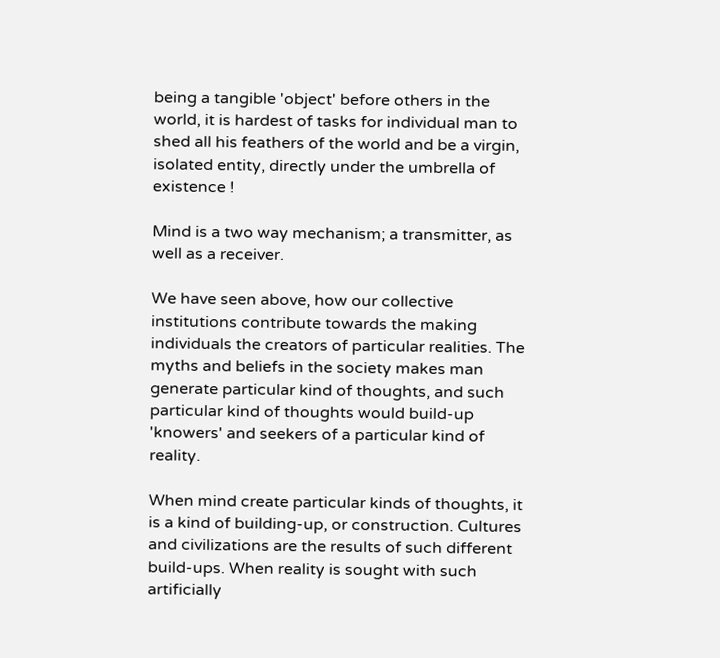being a tangible 'object' before others in the world, it is hardest of tasks for individual man to shed all his feathers of the world and be a virgin, isolated entity, directly under the umbrella of existence !

Mind is a two way mechanism; a transmitter, as well as a receiver.

We have seen above, how our collective institutions contribute towards the making individuals the creators of particular realities. The myths and beliefs in the society makes man generate particular kind of thoughts, and such particular kind of thoughts would build-up 'knowers' and seekers of a particular kind of reality.

When mind create particular kinds of thoughts, it is a kind of building-up, or construction. Cultures and civilizations are the results of such different build-ups. When reality is sought with such artificially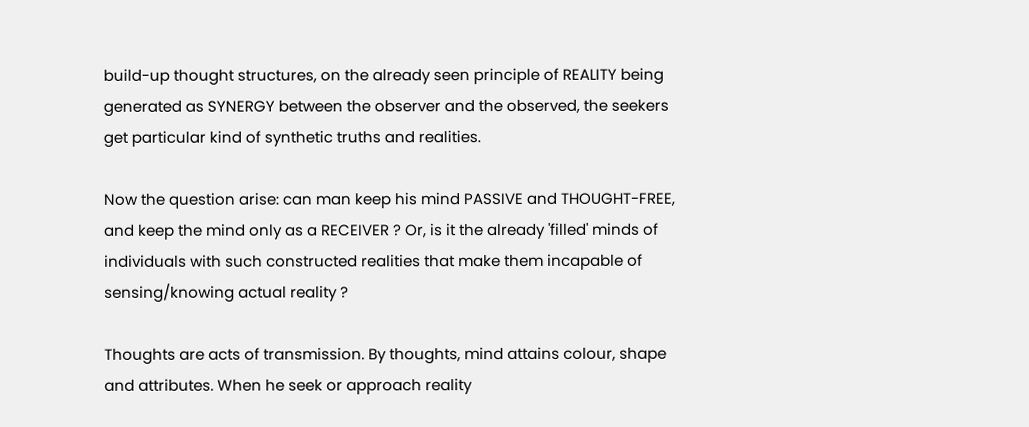build-up thought structures, on the already seen principle of REALITY being generated as SYNERGY between the observer and the observed, the seekers get particular kind of synthetic truths and realities.

Now the question arise: can man keep his mind PASSIVE and THOUGHT-FREE, and keep the mind only as a RECEIVER ? Or, is it the already 'filled' minds of individuals with such constructed realities that make them incapable of sensing/knowing actual reality ?

Thoughts are acts of transmission. By thoughts, mind attains colour, shape and attributes. When he seek or approach reality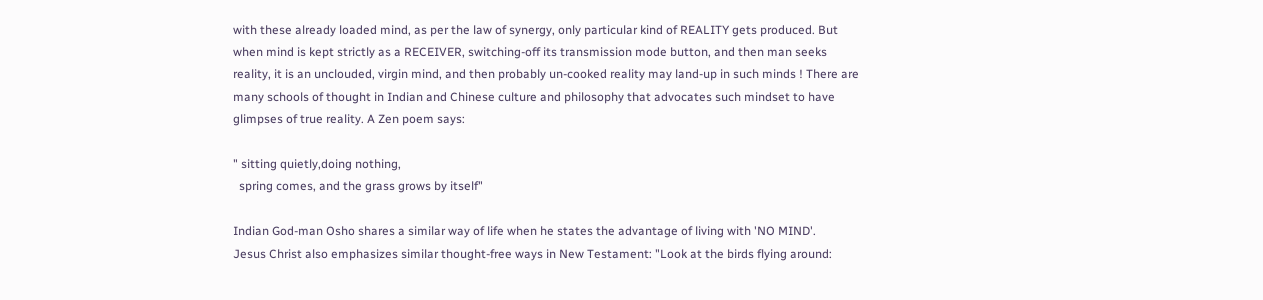with these already loaded mind, as per the law of synergy, only particular kind of REALITY gets produced. But when mind is kept strictly as a RECEIVER, switching-off its transmission mode button, and then man seeks reality, it is an unclouded, virgin mind, and then probably un-cooked reality may land-up in such minds ! There are many schools of thought in Indian and Chinese culture and philosophy that advocates such mindset to have glimpses of true reality. A Zen poem says:

" sitting quietly,doing nothing,
  spring comes, and the grass grows by itself"

Indian God-man Osho shares a similar way of life when he states the advantage of living with 'NO MIND'.
Jesus Christ also emphasizes similar thought-free ways in New Testament: "Look at the birds flying around: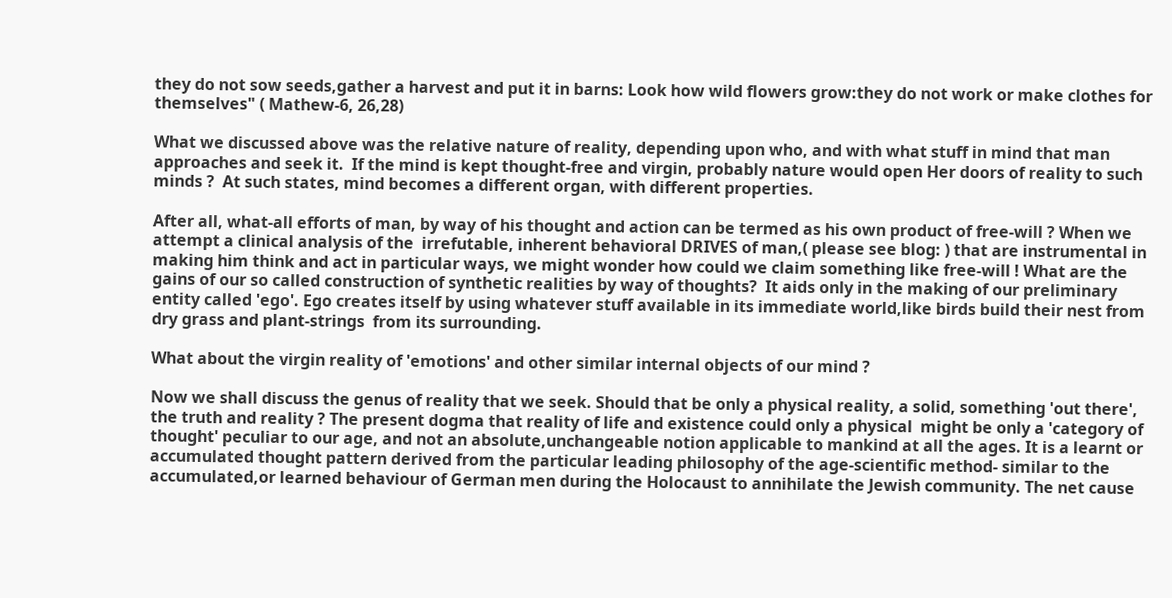they do not sow seeds,gather a harvest and put it in barns: Look how wild flowers grow:they do not work or make clothes for themselves" ( Mathew-6, 26,28)

What we discussed above was the relative nature of reality, depending upon who, and with what stuff in mind that man approaches and seek it.  If the mind is kept thought-free and virgin, probably nature would open Her doors of reality to such minds ?  At such states, mind becomes a different organ, with different properties.

After all, what-all efforts of man, by way of his thought and action can be termed as his own product of free-will ? When we attempt a clinical analysis of the  irrefutable, inherent behavioral DRIVES of man,( please see blog: ) that are instrumental in making him think and act in particular ways, we might wonder how could we claim something like free-will ! What are the gains of our so called construction of synthetic realities by way of thoughts?  It aids only in the making of our preliminary  entity called 'ego'. Ego creates itself by using whatever stuff available in its immediate world,like birds build their nest from dry grass and plant-strings  from its surrounding.

What about the virgin reality of 'emotions' and other similar internal objects of our mind ?

Now we shall discuss the genus of reality that we seek. Should that be only a physical reality, a solid, something 'out there', the truth and reality ? The present dogma that reality of life and existence could only a physical  might be only a 'category of thought' peculiar to our age, and not an absolute,unchangeable notion applicable to mankind at all the ages. It is a learnt or accumulated thought pattern derived from the particular leading philosophy of the age-scientific method- similar to the accumulated,or learned behaviour of German men during the Holocaust to annihilate the Jewish community. The net cause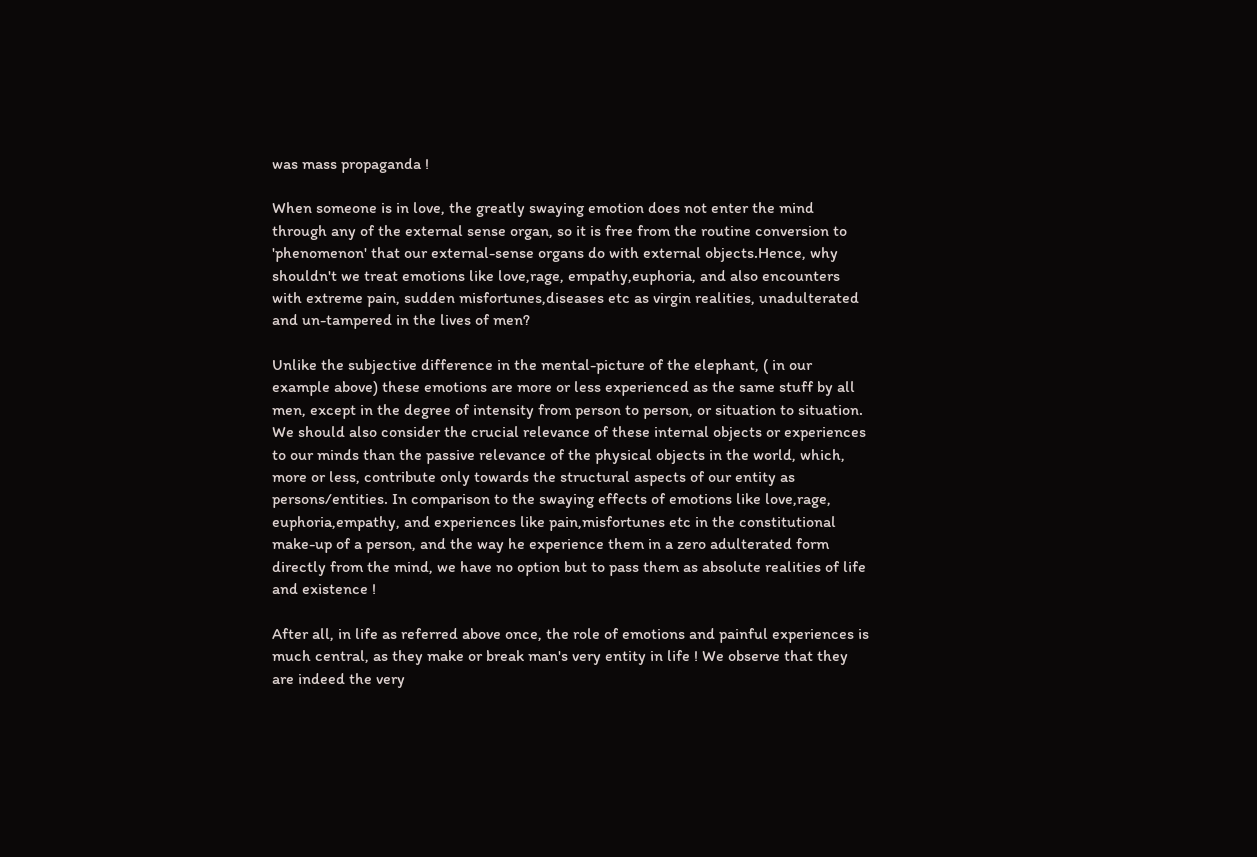was mass propaganda !

When someone is in love, the greatly swaying emotion does not enter the mind through any of the external sense organ, so it is free from the routine conversion to 'phenomenon' that our external-sense organs do with external objects.Hence, why shouldn't we treat emotions like love,rage, empathy,euphoria, and also encounters with extreme pain, sudden misfortunes,diseases etc as virgin realities, unadulterated and un-tampered in the lives of men?

Unlike the subjective difference in the mental-picture of the elephant, ( in our example above) these emotions are more or less experienced as the same stuff by all men, except in the degree of intensity from person to person, or situation to situation. We should also consider the crucial relevance of these internal objects or experiences to our minds than the passive relevance of the physical objects in the world, which, more or less, contribute only towards the structural aspects of our entity as persons/entities. In comparison to the swaying effects of emotions like love,rage, euphoria,empathy, and experiences like pain,misfortunes etc in the constitutional make-up of a person, and the way he experience them in a zero adulterated form directly from the mind, we have no option but to pass them as absolute realities of life and existence !

After all, in life as referred above once, the role of emotions and painful experiences is much central, as they make or break man's very entity in life ! We observe that they are indeed the very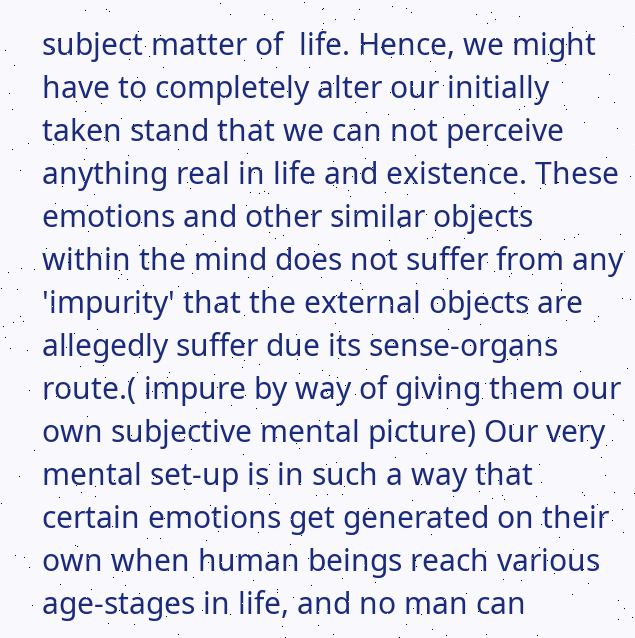subject matter of  life. Hence, we might have to completely alter our initially taken stand that we can not perceive anything real in life and existence. These emotions and other similar objects within the mind does not suffer from any 'impurity' that the external objects are allegedly suffer due its sense-organs route.( impure by way of giving them our own subjective mental picture) Our very mental set-up is in such a way that certain emotions get generated on their own when human beings reach various age-stages in life, and no man can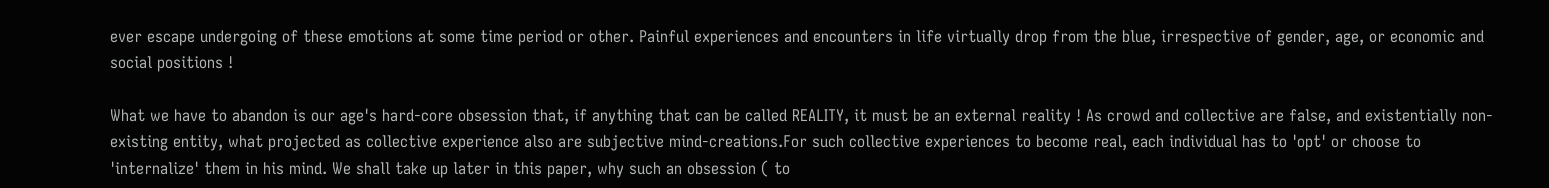ever escape undergoing of these emotions at some time period or other. Painful experiences and encounters in life virtually drop from the blue, irrespective of gender, age, or economic and social positions !

What we have to abandon is our age's hard-core obsession that, if anything that can be called REALITY, it must be an external reality ! As crowd and collective are false, and existentially non-existing entity, what projected as collective experience also are subjective mind-creations.For such collective experiences to become real, each individual has to 'opt' or choose to 'internalize' them in his mind. We shall take up later in this paper, why such an obsession ( to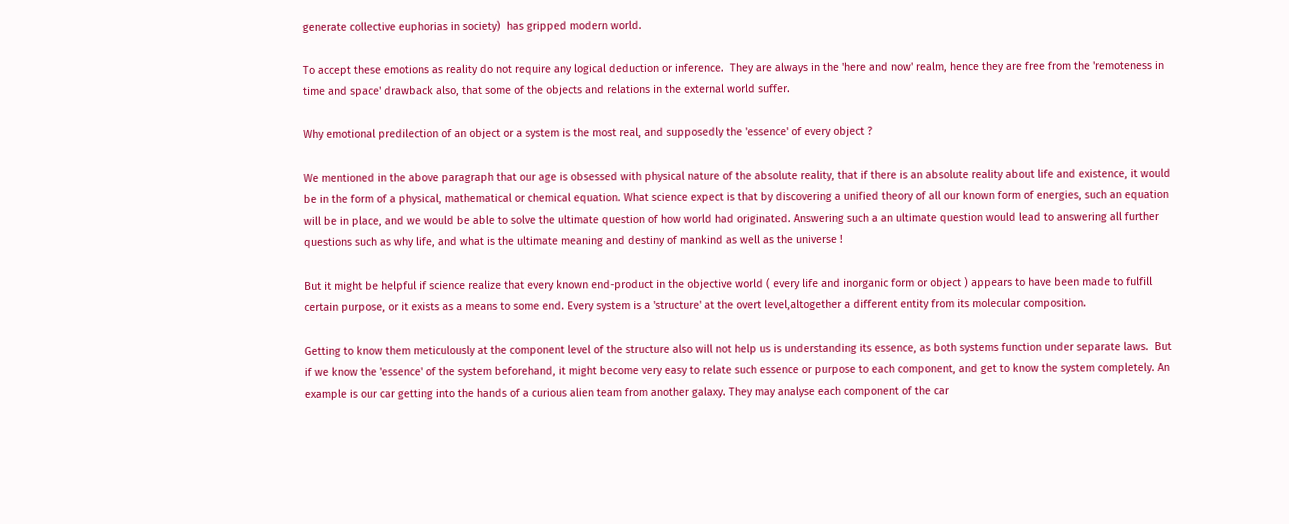generate collective euphorias in society)  has gripped modern world.

To accept these emotions as reality do not require any logical deduction or inference.  They are always in the 'here and now' realm, hence they are free from the 'remoteness in time and space' drawback also, that some of the objects and relations in the external world suffer.

Why emotional predilection of an object or a system is the most real, and supposedly the 'essence' of every object ?

We mentioned in the above paragraph that our age is obsessed with physical nature of the absolute reality, that if there is an absolute reality about life and existence, it would be in the form of a physical, mathematical or chemical equation. What science expect is that by discovering a unified theory of all our known form of energies, such an equation will be in place, and we would be able to solve the ultimate question of how world had originated. Answering such a an ultimate question would lead to answering all further questions such as why life, and what is the ultimate meaning and destiny of mankind as well as the universe !

But it might be helpful if science realize that every known end-product in the objective world ( every life and inorganic form or object ) appears to have been made to fulfill certain purpose, or it exists as a means to some end. Every system is a 'structure' at the overt level,altogether a different entity from its molecular composition.

Getting to know them meticulously at the component level of the structure also will not help us is understanding its essence, as both systems function under separate laws.  But if we know the 'essence' of the system beforehand, it might become very easy to relate such essence or purpose to each component, and get to know the system completely. An example is our car getting into the hands of a curious alien team from another galaxy. They may analyse each component of the car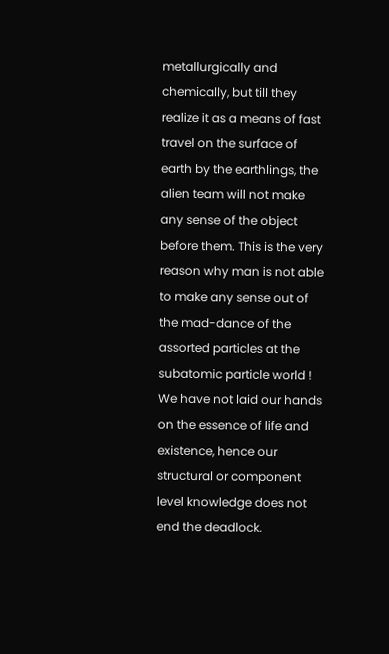metallurgically and chemically, but till they realize it as a means of fast travel on the surface of earth by the earthlings, the alien team will not make any sense of the object before them. This is the very reason why man is not able to make any sense out of the mad-dance of the assorted particles at the subatomic particle world ! We have not laid our hands on the essence of life and existence, hence our structural or component level knowledge does not end the deadlock.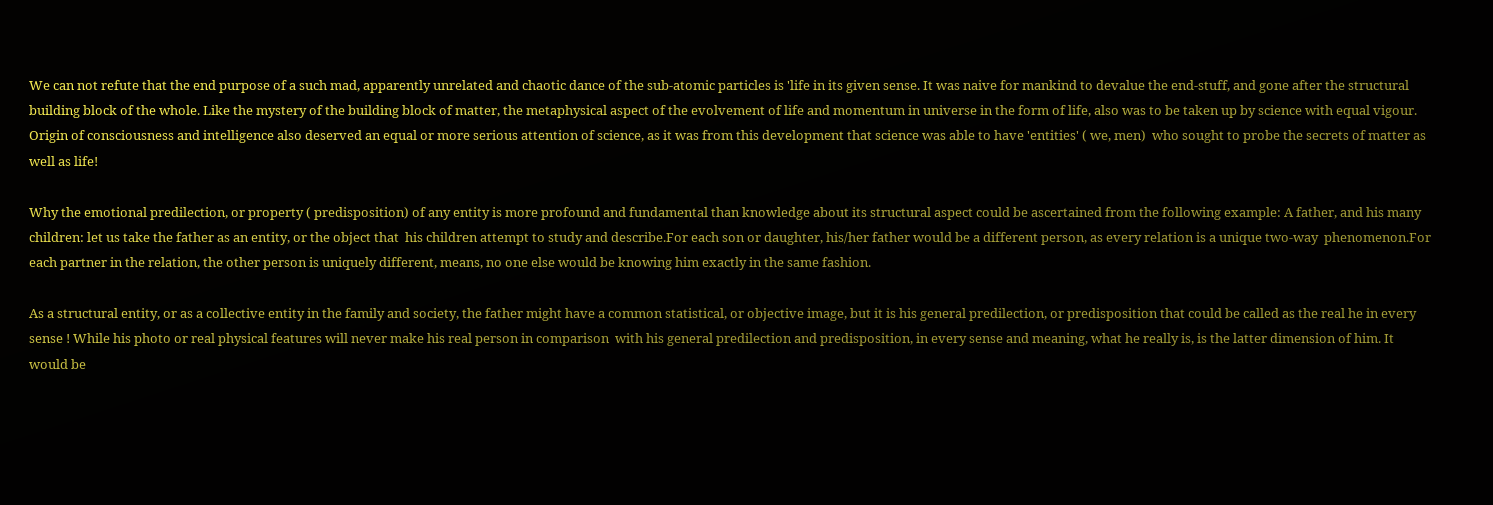We can not refute that the end purpose of a such mad, apparently unrelated and chaotic dance of the sub-atomic particles is 'life in its given sense. It was naive for mankind to devalue the end-stuff, and gone after the structural building block of the whole. Like the mystery of the building block of matter, the metaphysical aspect of the evolvement of life and momentum in universe in the form of life, also was to be taken up by science with equal vigour. Origin of consciousness and intelligence also deserved an equal or more serious attention of science, as it was from this development that science was able to have 'entities' ( we, men)  who sought to probe the secrets of matter as well as life!

Why the emotional predilection, or property ( predisposition) of any entity is more profound and fundamental than knowledge about its structural aspect could be ascertained from the following example: A father, and his many children: let us take the father as an entity, or the object that  his children attempt to study and describe.For each son or daughter, his/her father would be a different person, as every relation is a unique two-way  phenomenon.For each partner in the relation, the other person is uniquely different, means, no one else would be knowing him exactly in the same fashion.

As a structural entity, or as a collective entity in the family and society, the father might have a common statistical, or objective image, but it is his general predilection, or predisposition that could be called as the real he in every sense ! While his photo or real physical features will never make his real person in comparison  with his general predilection and predisposition, in every sense and meaning, what he really is, is the latter dimension of him. It would be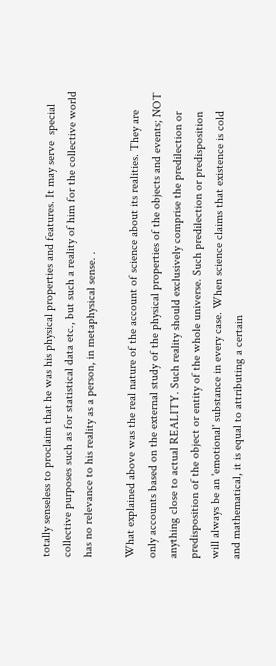totally senseless to proclaim that he was his physical properties and features. It may serve  special collective purposes such as for statistical data etc., but such a reality of him for the collective world has no relevance to his reality as a person, in metaphysical sense. .

What explained above was the real nature of the account of science about its realities. They are only accounts based on the external study of the physical properties of the objects and events; NOT anything close to actual REALITY. Such reality should exclusively comprise the predilection or predisposition of the object or entity of the whole universe. Such predilection or predisposition will always be an 'emotional' substance in every case. When science claims that existence is cold and mathematical, it is equal to attributing a certain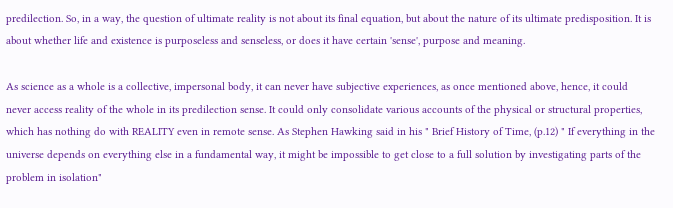predilection. So, in a way, the question of ultimate reality is not about its final equation, but about the nature of its ultimate predisposition. It is about whether life and existence is purposeless and senseless, or does it have certain 'sense', purpose and meaning.

As science as a whole is a collective, impersonal body, it can never have subjective experiences, as once mentioned above, hence, it could never access reality of the whole in its predilection sense. It could only consolidate various accounts of the physical or structural properties, which has nothing do with REALITY even in remote sense. As Stephen Hawking said in his " Brief History of Time, (p.12) " If everything in the universe depends on everything else in a fundamental way, it might be impossible to get close to a full solution by investigating parts of the problem in isolation"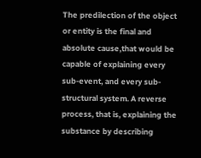The predilection of the object or entity is the final and absolute cause,that would be capable of explaining every sub-event, and every sub-structural system. A reverse process, that is, explaining the substance by describing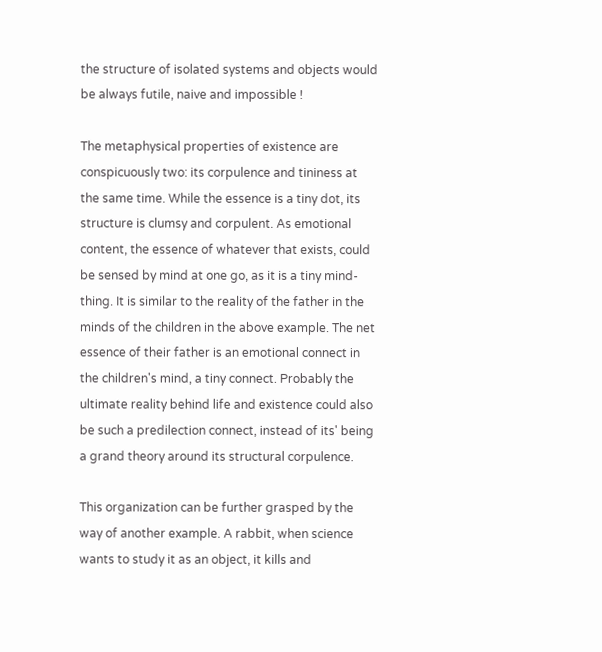the structure of isolated systems and objects would be always futile, naive and impossible !

The metaphysical properties of existence are conspicuously two: its corpulence and tininess at the same time. While the essence is a tiny dot, its structure is clumsy and corpulent. As emotional content, the essence of whatever that exists, could be sensed by mind at one go, as it is a tiny mind-thing. It is similar to the reality of the father in the minds of the children in the above example. The net essence of their father is an emotional connect in the children's mind, a tiny connect. Probably the ultimate reality behind life and existence could also be such a predilection connect, instead of its' being a grand theory around its structural corpulence.

This organization can be further grasped by the way of another example. A rabbit, when science wants to study it as an object, it kills and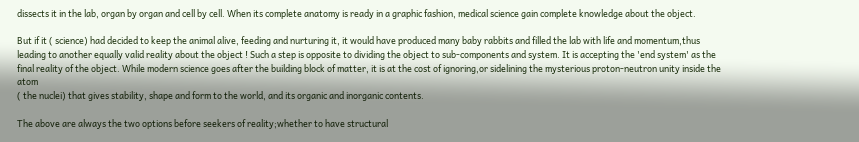dissects it in the lab, organ by organ and cell by cell. When its complete anatomy is ready in a graphic fashion, medical science gain complete knowledge about the object.

But if it ( science) had decided to keep the animal alive, feeding and nurturing it, it would have produced many baby rabbits and filled the lab with life and momentum,thus leading to another equally valid reality about the object ! Such a step is opposite to dividing the object to sub-components and system. It is accepting the 'end system' as the final reality of the object. While modern science goes after the building block of matter, it is at the cost of ignoring,or sidelining the mysterious proton-neutron unity inside the atom
( the nuclei) that gives stability, shape and form to the world, and its organic and inorganic contents.

The above are always the two options before seekers of reality;whether to have structural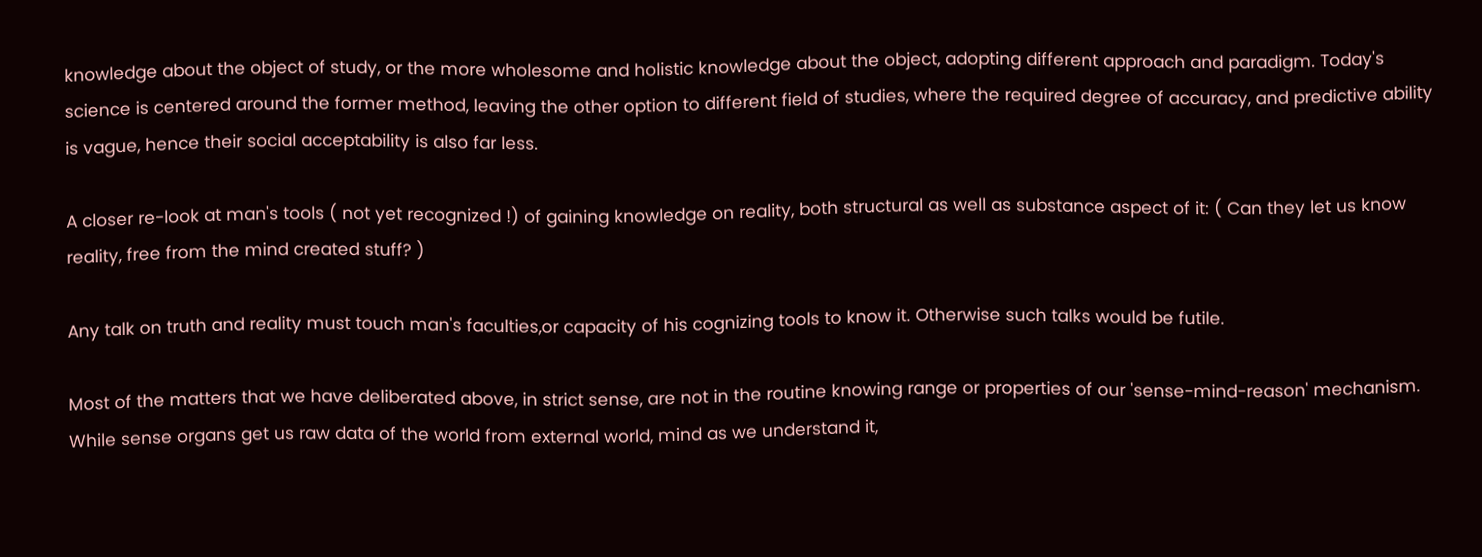knowledge about the object of study, or the more wholesome and holistic knowledge about the object, adopting different approach and paradigm. Today's science is centered around the former method, leaving the other option to different field of studies, where the required degree of accuracy, and predictive ability is vague, hence their social acceptability is also far less.

A closer re-look at man's tools ( not yet recognized !) of gaining knowledge on reality, both structural as well as substance aspect of it: ( Can they let us know reality, free from the mind created stuff? )

Any talk on truth and reality must touch man's faculties,or capacity of his cognizing tools to know it. Otherwise such talks would be futile.

Most of the matters that we have deliberated above, in strict sense, are not in the routine knowing range or properties of our 'sense-mind-reason' mechanism. While sense organs get us raw data of the world from external world, mind as we understand it,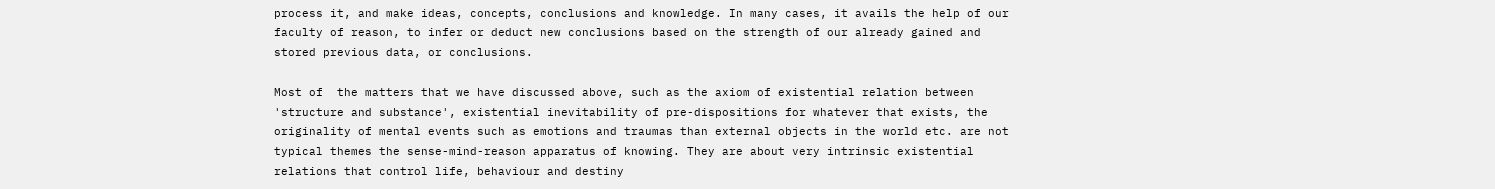process it, and make ideas, concepts, conclusions and knowledge. In many cases, it avails the help of our faculty of reason, to infer or deduct new conclusions based on the strength of our already gained and stored previous data, or conclusions.

Most of  the matters that we have discussed above, such as the axiom of existential relation between 'structure and substance', existential inevitability of pre-dispositions for whatever that exists, the originality of mental events such as emotions and traumas than external objects in the world etc. are not typical themes the sense-mind-reason apparatus of knowing. They are about very intrinsic existential relations that control life, behaviour and destiny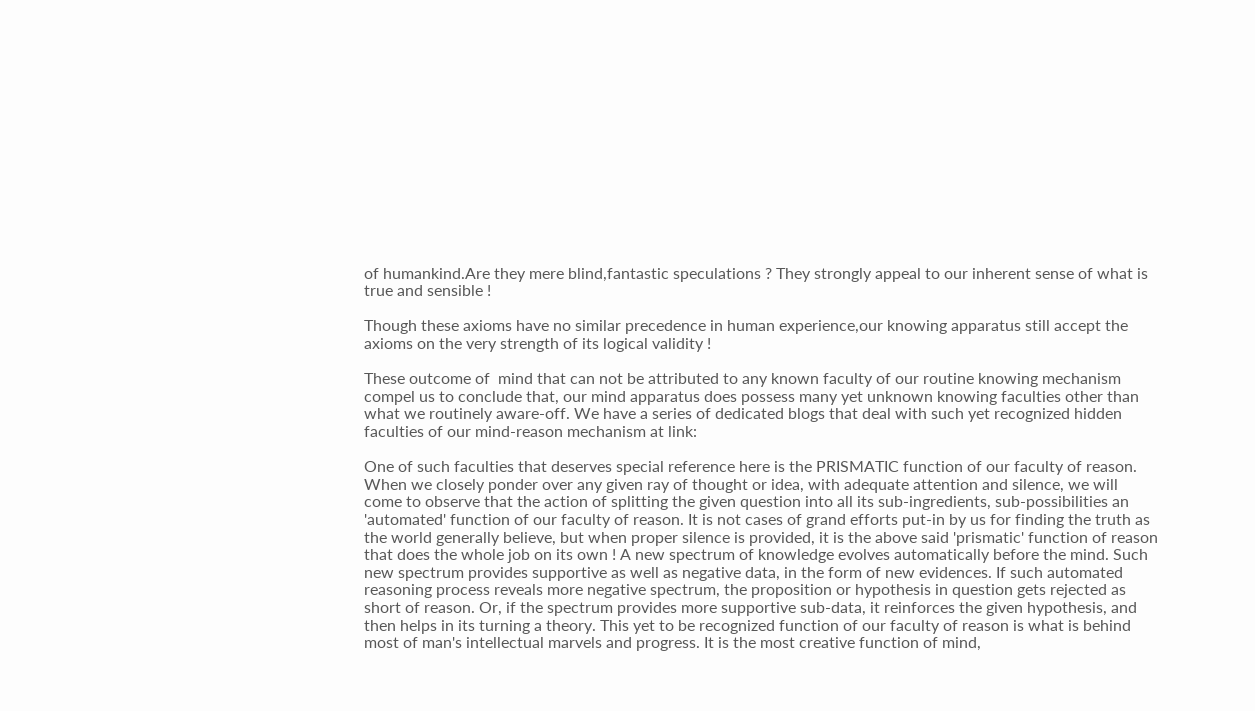of humankind.Are they mere blind,fantastic speculations ? They strongly appeal to our inherent sense of what is true and sensible !

Though these axioms have no similar precedence in human experience,our knowing apparatus still accept the axioms on the very strength of its logical validity !

These outcome of  mind that can not be attributed to any known faculty of our routine knowing mechanism compel us to conclude that, our mind apparatus does possess many yet unknown knowing faculties other than what we routinely aware-off. We have a series of dedicated blogs that deal with such yet recognized hidden faculties of our mind-reason mechanism at link:

One of such faculties that deserves special reference here is the PRISMATIC function of our faculty of reason. When we closely ponder over any given ray of thought or idea, with adequate attention and silence, we will come to observe that the action of splitting the given question into all its sub-ingredients, sub-possibilities an 'automated' function of our faculty of reason. It is not cases of grand efforts put-in by us for finding the truth as the world generally believe, but when proper silence is provided, it is the above said 'prismatic' function of reason that does the whole job on its own ! A new spectrum of knowledge evolves automatically before the mind. Such new spectrum provides supportive as well as negative data, in the form of new evidences. If such automated reasoning process reveals more negative spectrum, the proposition or hypothesis in question gets rejected as short of reason. Or, if the spectrum provides more supportive sub-data, it reinforces the given hypothesis, and then helps in its turning a theory. This yet to be recognized function of our faculty of reason is what is behind most of man's intellectual marvels and progress. It is the most creative function of mind,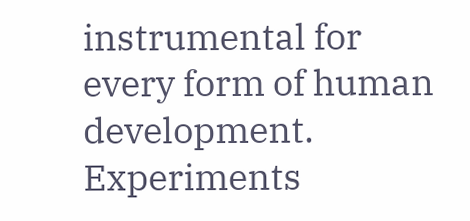instrumental for every form of human development. Experiments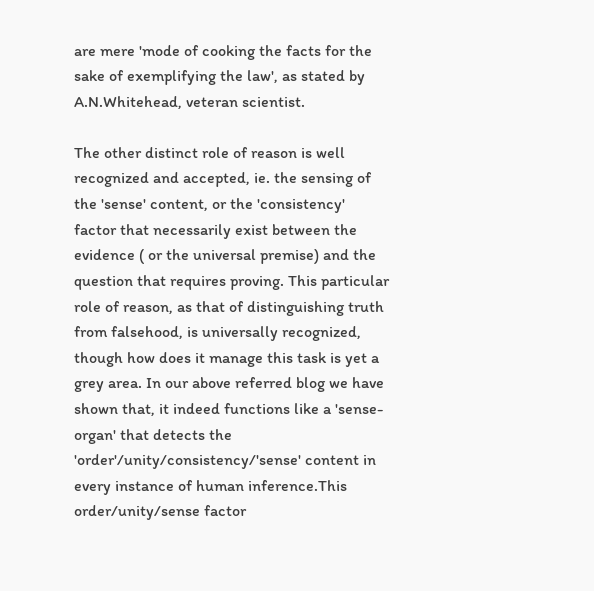are mere 'mode of cooking the facts for the sake of exemplifying the law', as stated by A.N.Whitehead, veteran scientist.

The other distinct role of reason is well recognized and accepted, ie. the sensing of the 'sense' content, or the 'consistency' factor that necessarily exist between the evidence ( or the universal premise) and the question that requires proving. This particular role of reason, as that of distinguishing truth from falsehood, is universally recognized, though how does it manage this task is yet a grey area. In our above referred blog we have shown that, it indeed functions like a 'sense-organ' that detects the 'order'/unity/consistency/'sense' content in every instance of human inference.This order/unity/sense factor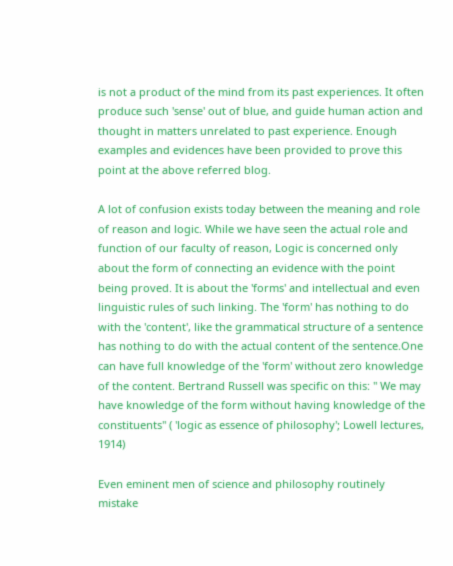is not a product of the mind from its past experiences. It often produce such 'sense' out of blue, and guide human action and thought in matters unrelated to past experience. Enough examples and evidences have been provided to prove this point at the above referred blog.

A lot of confusion exists today between the meaning and role of reason and logic. While we have seen the actual role and function of our faculty of reason, Logic is concerned only about the form of connecting an evidence with the point being proved. It is about the 'forms' and intellectual and even linguistic rules of such linking. The 'form' has nothing to do with the 'content', like the grammatical structure of a sentence has nothing to do with the actual content of the sentence.One can have full knowledge of the 'form' without zero knowledge of the content. Bertrand Russell was specific on this: " We may have knowledge of the form without having knowledge of the constituents" ( 'logic as essence of philosophy'; Lowell lectures, 1914)

Even eminent men of science and philosophy routinely mistake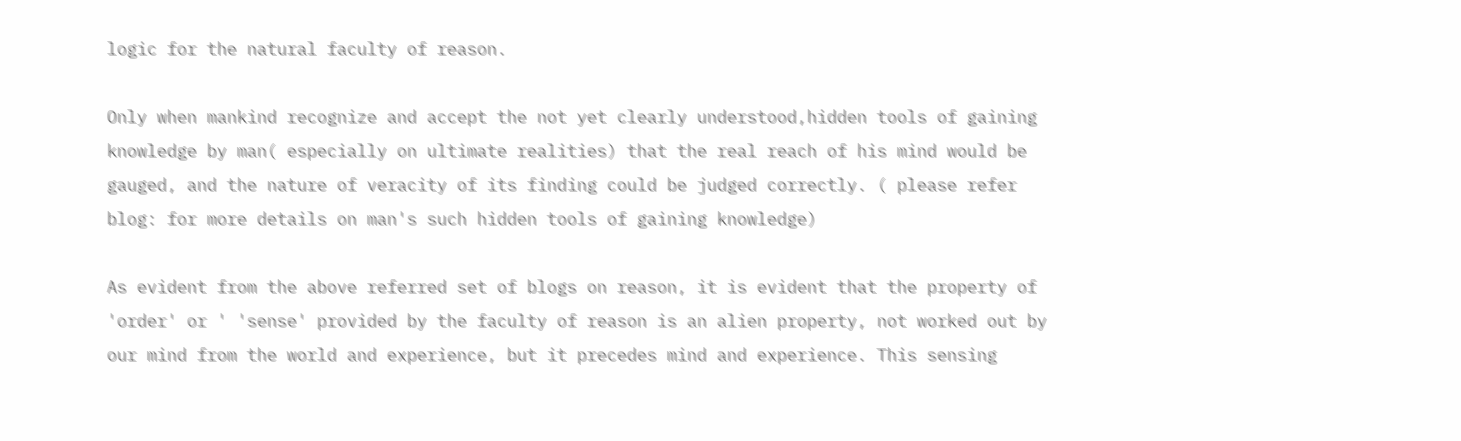logic for the natural faculty of reason.

Only when mankind recognize and accept the not yet clearly understood,hidden tools of gaining knowledge by man( especially on ultimate realities) that the real reach of his mind would be gauged, and the nature of veracity of its finding could be judged correctly. ( please refer blog: for more details on man's such hidden tools of gaining knowledge)

As evident from the above referred set of blogs on reason, it is evident that the property of 'order' or ' 'sense' provided by the faculty of reason is an alien property, not worked out by our mind from the world and experience, but it precedes mind and experience. This sensing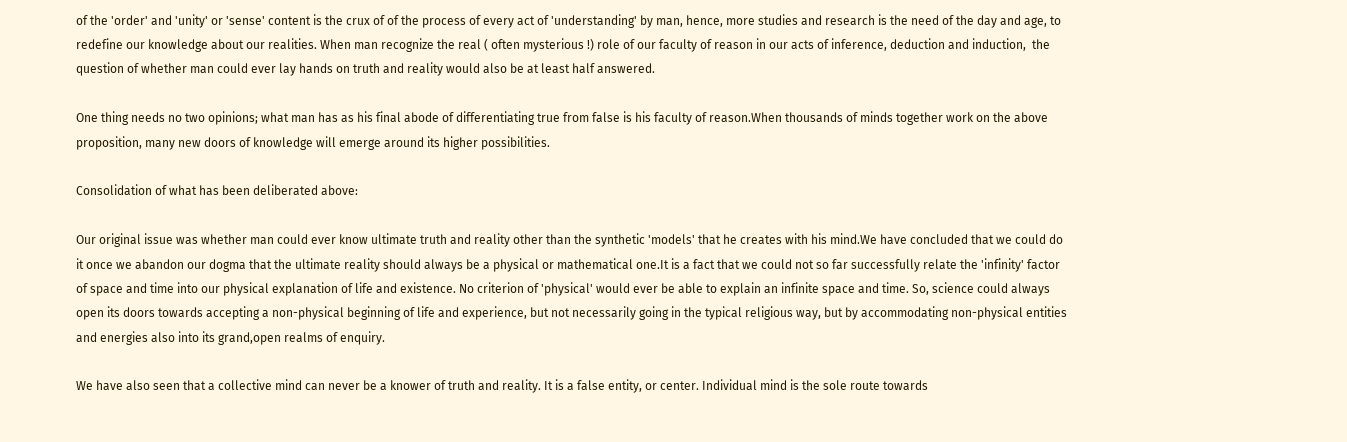of the 'order' and 'unity' or 'sense' content is the crux of of the process of every act of 'understanding' by man, hence, more studies and research is the need of the day and age, to redefine our knowledge about our realities. When man recognize the real ( often mysterious !) role of our faculty of reason in our acts of inference, deduction and induction,  the question of whether man could ever lay hands on truth and reality would also be at least half answered.

One thing needs no two opinions; what man has as his final abode of differentiating true from false is his faculty of reason.When thousands of minds together work on the above proposition, many new doors of knowledge will emerge around its higher possibilities.

Consolidation of what has been deliberated above:

Our original issue was whether man could ever know ultimate truth and reality other than the synthetic 'models' that he creates with his mind.We have concluded that we could do it once we abandon our dogma that the ultimate reality should always be a physical or mathematical one.It is a fact that we could not so far successfully relate the 'infinity' factor of space and time into our physical explanation of life and existence. No criterion of 'physical' would ever be able to explain an infinite space and time. So, science could always open its doors towards accepting a non-physical beginning of life and experience, but not necessarily going in the typical religious way, but by accommodating non-physical entities and energies also into its grand,open realms of enquiry.

We have also seen that a collective mind can never be a knower of truth and reality. It is a false entity, or center. Individual mind is the sole route towards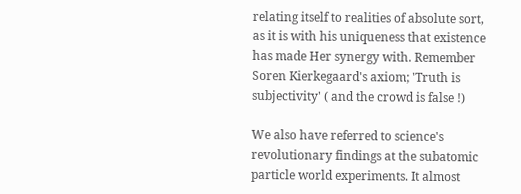relating itself to realities of absolute sort, as it is with his uniqueness that existence has made Her synergy with. Remember Soren Kierkegaard's axiom; 'Truth is subjectivity' ( and the crowd is false !)

We also have referred to science's revolutionary findings at the subatomic particle world experiments. It almost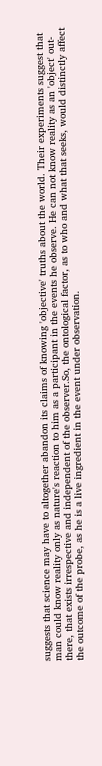suggests that science may have to altogether abandon its claims of knowing 'objective' truths about the world. Their experiments suggest that man could know reality only as nature's reaction to him as a participant in the events he observe. He can not know reality as an 'object' out-there, that exists irrespective and independent of the observer.So, the ontological factor, as to who and what that seeks, would distinctly affect the outcome of the probe, as he is a live ingredient in the event under observation.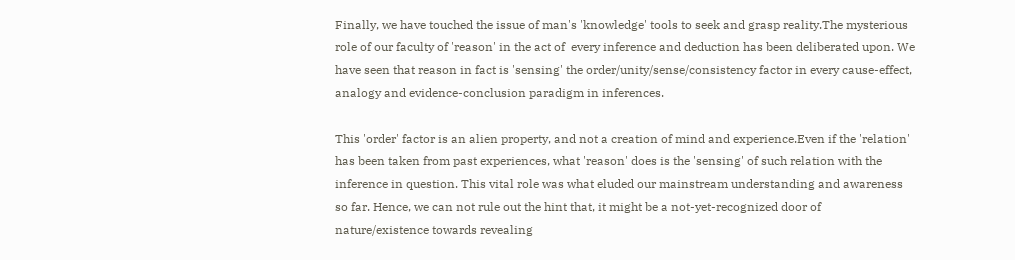Finally, we have touched the issue of man's 'knowledge' tools to seek and grasp reality.The mysterious role of our faculty of 'reason' in the act of  every inference and deduction has been deliberated upon. We have seen that reason in fact is 'sensing' the order/unity/sense/consistency factor in every cause-effect, analogy and evidence-conclusion paradigm in inferences.

This 'order' factor is an alien property, and not a creation of mind and experience.Even if the 'relation' has been taken from past experiences, what 'reason' does is the 'sensing' of such relation with the inference in question. This vital role was what eluded our mainstream understanding and awareness so far. Hence, we can not rule out the hint that, it might be a not-yet-recognized door of nature/existence towards revealing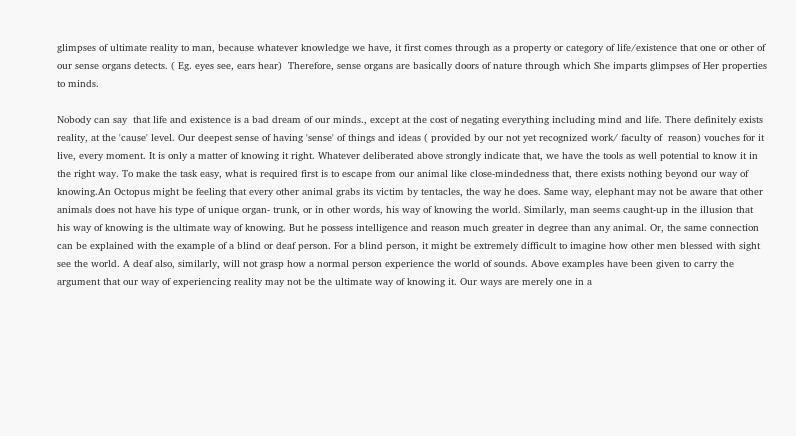glimpses of ultimate reality to man, because whatever knowledge we have, it first comes through as a property or category of life/existence that one or other of our sense organs detects. ( Eg. eyes see, ears hear)  Therefore, sense organs are basically doors of nature through which She imparts glimpses of Her properties to minds.

Nobody can say  that life and existence is a bad dream of our minds., except at the cost of negating everything including mind and life. There definitely exists reality, at the 'cause' level. Our deepest sense of having 'sense' of things and ideas ( provided by our not yet recognized work/ faculty of  reason) vouches for it live, every moment. It is only a matter of knowing it right. Whatever deliberated above strongly indicate that, we have the tools as well potential to know it in the right way. To make the task easy, what is required first is to escape from our animal like close-mindedness that, there exists nothing beyond our way of knowing.An Octopus might be feeling that every other animal grabs its victim by tentacles, the way he does. Same way, elephant may not be aware that other animals does not have his type of unique organ- trunk, or in other words, his way of knowing the world. Similarly, man seems caught-up in the illusion that his way of knowing is the ultimate way of knowing. But he possess intelligence and reason much greater in degree than any animal. Or, the same connection can be explained with the example of a blind or deaf person. For a blind person, it might be extremely difficult to imagine how other men blessed with sight see the world. A deaf also, similarly, will not grasp how a normal person experience the world of sounds. Above examples have been given to carry the argument that our way of experiencing reality may not be the ultimate way of knowing it. Our ways are merely one in a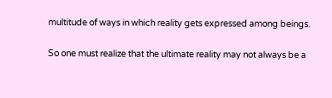multitude of ways in which reality gets expressed among beings.

So one must realize that the ultimate reality may not always be a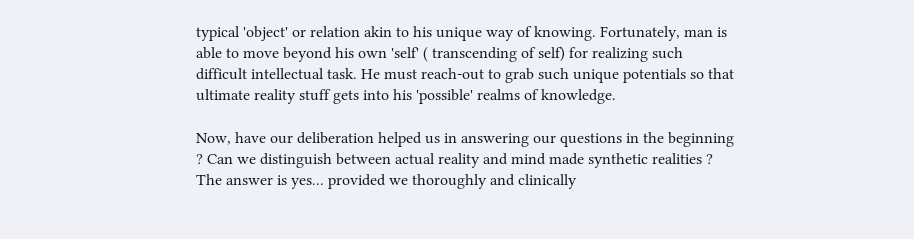typical 'object' or relation akin to his unique way of knowing. Fortunately, man is able to move beyond his own 'self' ( transcending of self) for realizing such difficult intellectual task. He must reach-out to grab such unique potentials so that ultimate reality stuff gets into his 'possible' realms of knowledge.

Now, have our deliberation helped us in answering our questions in the beginning  ? Can we distinguish between actual reality and mind made synthetic realities ? The answer is yes... provided we thoroughly and clinically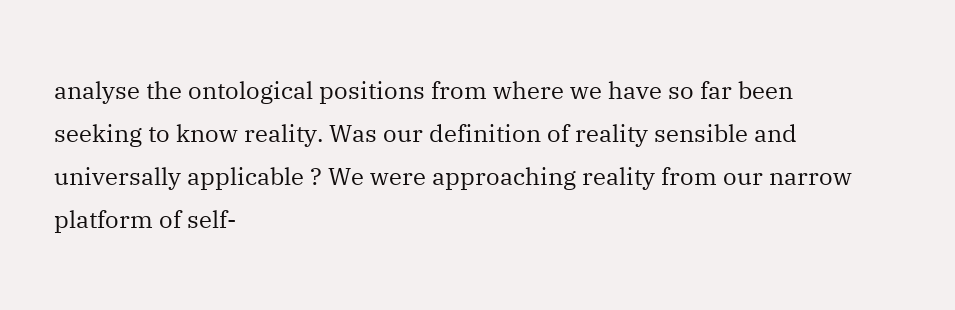analyse the ontological positions from where we have so far been seeking to know reality. Was our definition of reality sensible and universally applicable ? We were approaching reality from our narrow platform of self-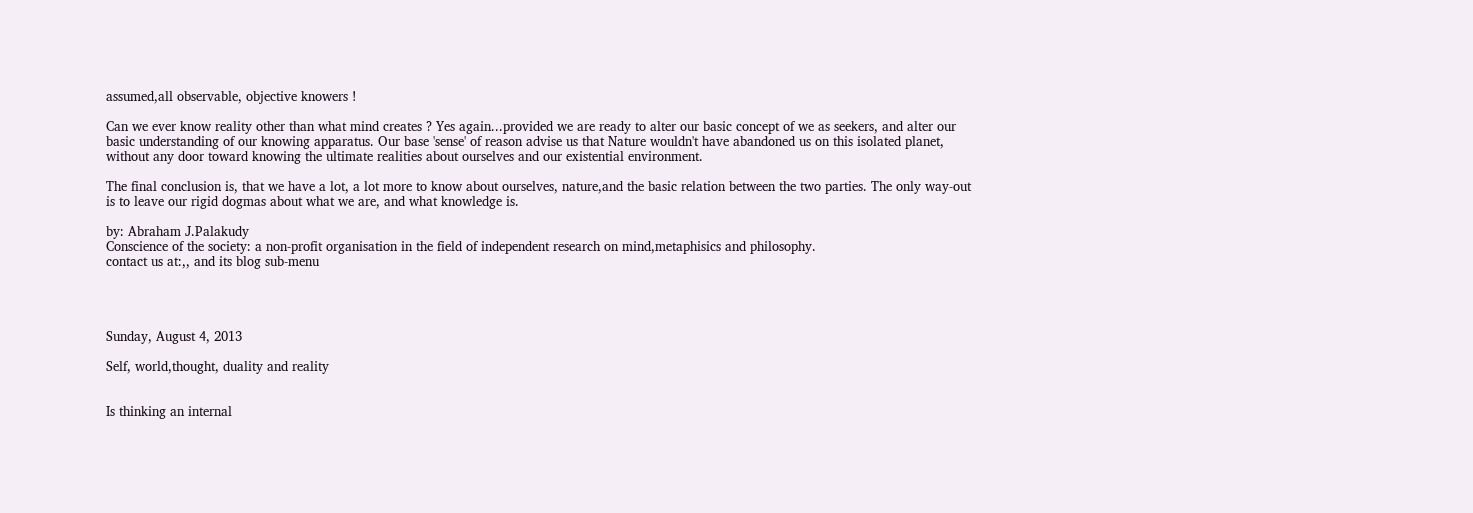assumed,all observable, objective knowers !

Can we ever know reality other than what mind creates ? Yes again...provided we are ready to alter our basic concept of we as seekers, and alter our basic understanding of our knowing apparatus. Our base 'sense' of reason advise us that Nature wouldn't have abandoned us on this isolated planet, without any door toward knowing the ultimate realities about ourselves and our existential environment.

The final conclusion is, that we have a lot, a lot more to know about ourselves, nature,and the basic relation between the two parties. The only way-out is to leave our rigid dogmas about what we are, and what knowledge is.

by: Abraham J.Palakudy
Conscience of the society: a non-profit organisation in the field of independent research on mind,metaphisics and philosophy.
contact us at:,, and its blog sub-menu




Sunday, August 4, 2013

Self, world,thought, duality and reality


Is thinking an internal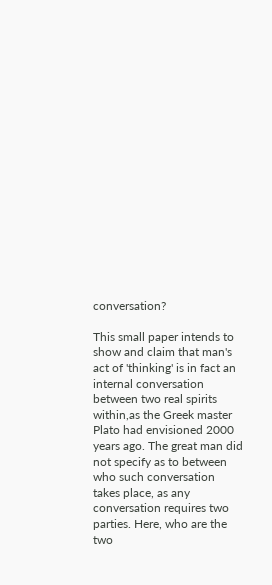conversation?

This small paper intends to show and claim that man's act of 'thinking' is in fact an internal conversation between two real spirits within,as the Greek master Plato had envisioned 2000 years ago. The great man did not specify as to between who such conversation takes place, as any conversation requires two parties. Here, who are the two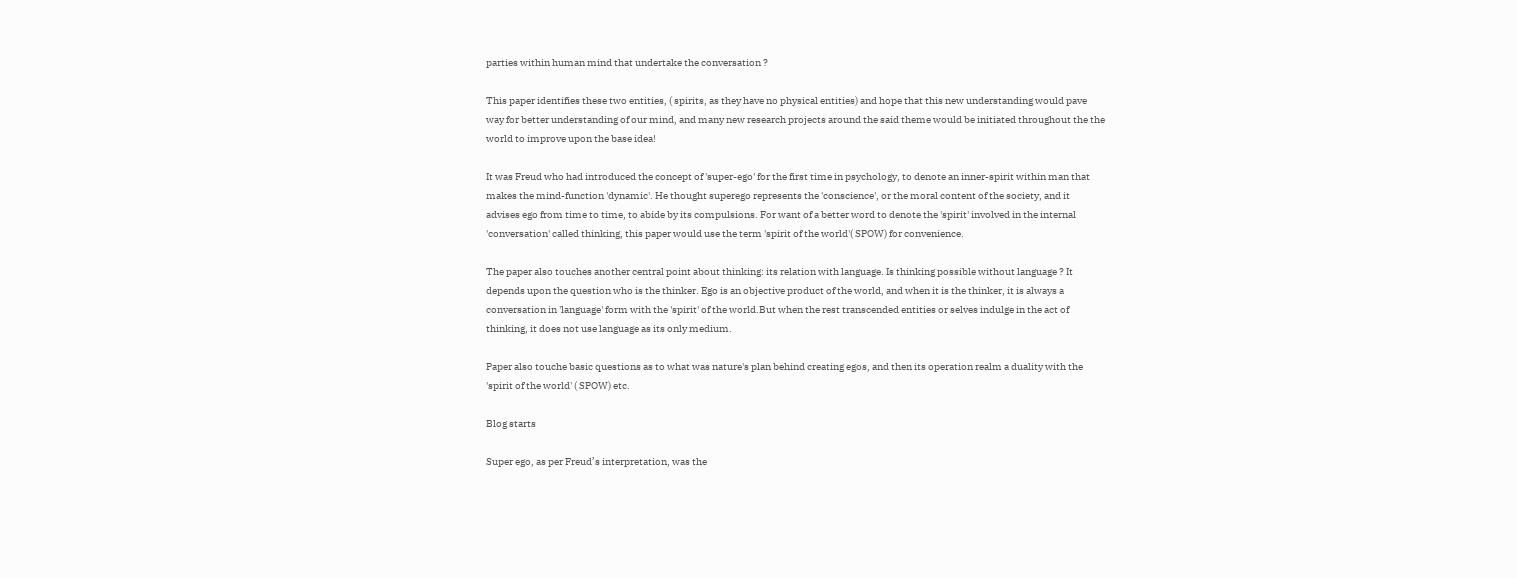parties within human mind that undertake the conversation ?

This paper identifies these two entities, ( spirits, as they have no physical entities) and hope that this new understanding would pave way for better understanding of our mind, and many new research projects around the said theme would be initiated throughout the the world to improve upon the base idea!

It was Freud who had introduced the concept of 'super-ego' for the first time in psychology, to denote an inner-spirit within man that makes the mind-function 'dynamic'. He thought superego represents the 'conscience', or the moral content of the society, and it advises ego from time to time, to abide by its compulsions. For want of a better word to denote the 'spirit' involved in the internal 'conversation' called thinking, this paper would use the term 'spirit of the world'( SPOW) for convenience.

The paper also touches another central point about thinking: its relation with language. Is thinking possible without language ? It depends upon the question who is the thinker. Ego is an objective product of the world, and when it is the thinker, it is always a conversation in 'language' form with the 'spirit' of the world.But when the rest transcended entities or selves indulge in the act of thinking, it does not use language as its only medium.

Paper also touche basic questions as to what was nature's plan behind creating egos, and then its operation realm a duality with the 'spirit of the world' ( SPOW) etc.

Blog starts

Super ego, as per Freud’s interpretation, was the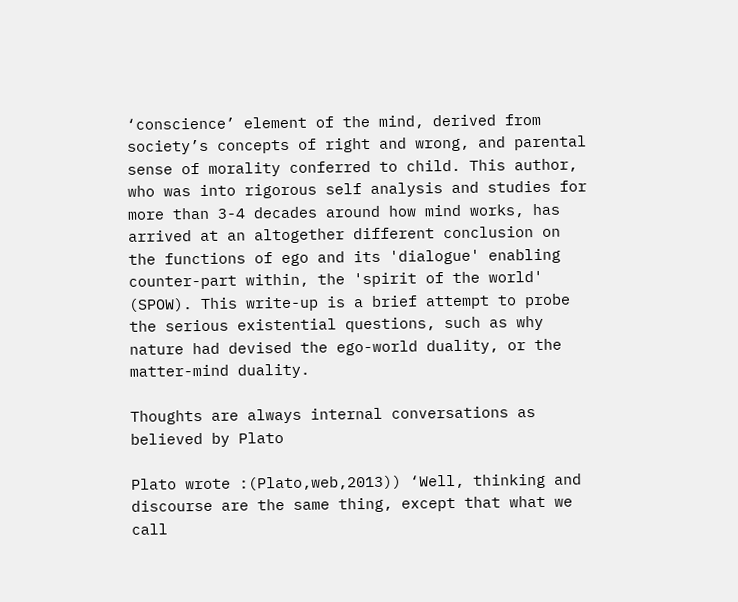‘conscience’ element of the mind, derived from society’s concepts of right and wrong, and parental sense of morality conferred to child. This author, who was into rigorous self analysis and studies for more than 3-4 decades around how mind works, has arrived at an altogether different conclusion on the functions of ego and its 'dialogue' enabling counter-part within, the 'spirit of the world' (SPOW). This write-up is a brief attempt to probe the serious existential questions, such as why nature had devised the ego-world duality, or the matter-mind duality.

Thoughts are always internal conversations as believed by Plato

Plato wrote :(Plato,web,2013)) ‘Well, thinking and discourse are the same thing, except that what we call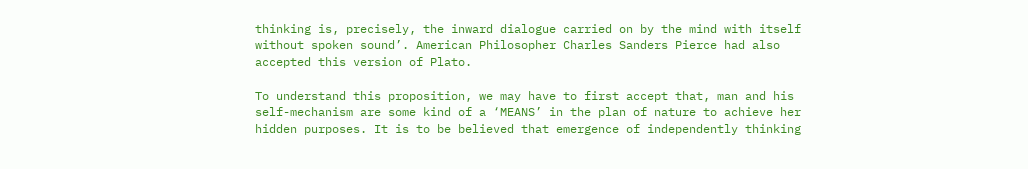thinking is, precisely, the inward dialogue carried on by the mind with itself without spoken sound’. American Philosopher Charles Sanders Pierce had also accepted this version of Plato.

To understand this proposition, we may have to first accept that, man and his self-mechanism are some kind of a ‘MEANS’ in the plan of nature to achieve her hidden purposes. It is to be believed that emergence of independently thinking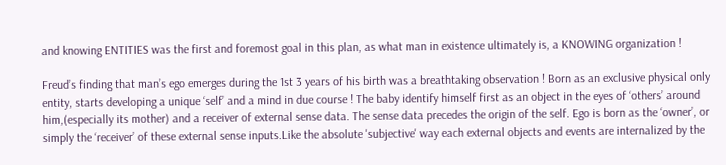and knowing ENTITIES was the first and foremost goal in this plan, as what man in existence ultimately is, a KNOWING organization !

Freud’s finding that man’s ego emerges during the 1st 3 years of his birth was a breathtaking observation ! Born as an exclusive physical only entity, starts developing a unique ‘self’ and a mind in due course ! The baby identify himself first as an object in the eyes of ‘others’ around him,(especially its mother) and a receiver of external sense data. The sense data precedes the origin of the self. Ego is born as the ‘owner’, or simply the ‘receiver’ of these external sense inputs.Like the absolute 'subjective' way each external objects and events are internalized by the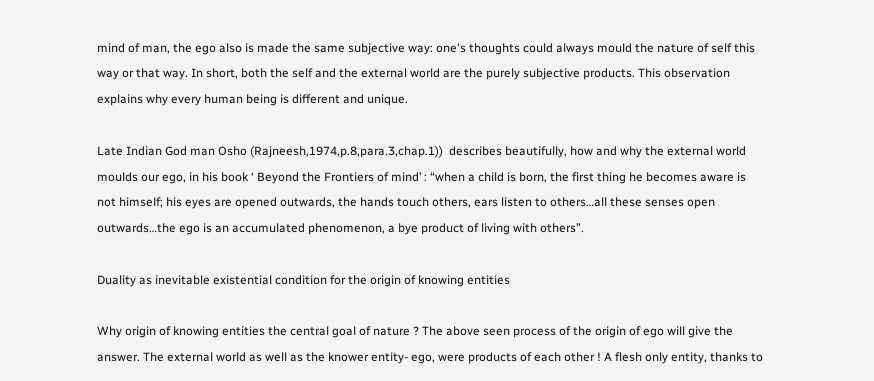mind of man, the ego also is made the same subjective way: one's thoughts could always mould the nature of self this way or that way. In short, both the self and the external world are the purely subjective products. This observation explains why every human being is different and unique.

Late Indian God man Osho (Rajneesh,1974,p.8,para.3,chap.1))  describes beautifully, how and why the external world moulds our ego, in his book ‘ Beyond the Frontiers of mind’ : “when a child is born, the first thing he becomes aware is not himself; his eyes are opened outwards, the hands touch others, ears listen to others…all these senses open outwards…the ego is an accumulated phenomenon, a bye product of living with others”.

Duality as inevitable existential condition for the origin of knowing entities

Why origin of knowing entities the central goal of nature ? The above seen process of the origin of ego will give the answer. The external world as well as the knower entity- ego, were products of each other ! A flesh only entity, thanks to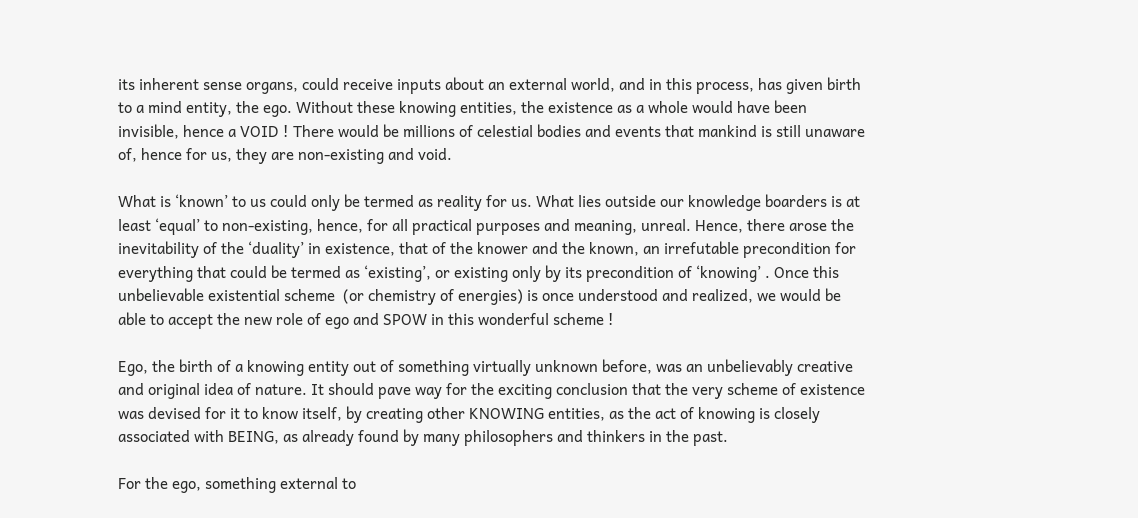its inherent sense organs, could receive inputs about an external world, and in this process, has given birth to a mind entity, the ego. Without these knowing entities, the existence as a whole would have been invisible, hence a VOID ! There would be millions of celestial bodies and events that mankind is still unaware of, hence for us, they are non-existing and void.

What is ‘known’ to us could only be termed as reality for us. What lies outside our knowledge boarders is at least ‘equal’ to non-existing, hence, for all practical purposes and meaning, unreal. Hence, there arose the inevitability of the ‘duality’ in existence, that of the knower and the known, an irrefutable precondition for everything that could be termed as ‘existing’, or existing only by its precondition of ‘knowing’ . Once this unbelievable existential scheme  (or chemistry of energies) is once understood and realized, we would be able to accept the new role of ego and SPOW in this wonderful scheme !

Ego, the birth of a knowing entity out of something virtually unknown before, was an unbelievably creative and original idea of nature. It should pave way for the exciting conclusion that the very scheme of existence was devised for it to know itself, by creating other KNOWING entities, as the act of knowing is closely associated with BEING, as already found by many philosophers and thinkers in the past.

For the ego, something external to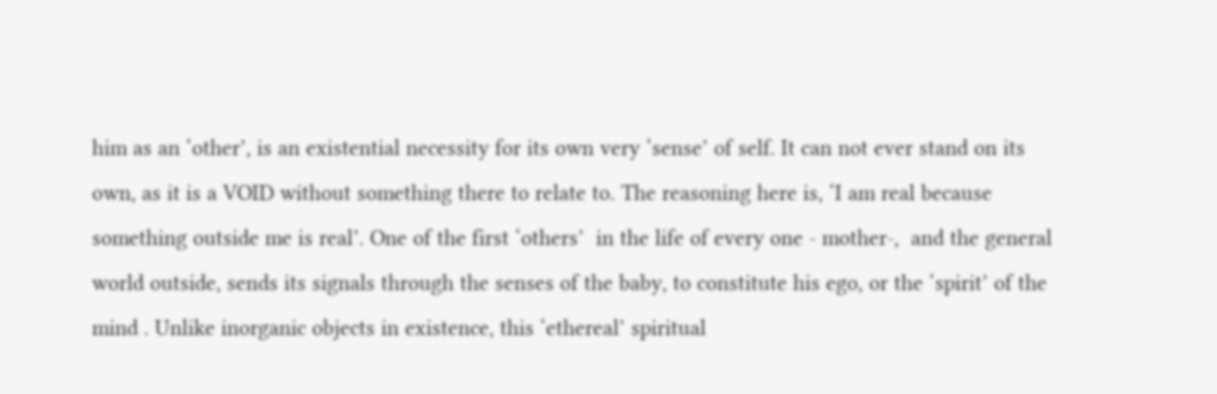him as an ‘other’, is an existential necessity for its own very ‘sense’ of self. It can not ever stand on its own, as it is a VOID without something there to relate to. The reasoning here is, ‘I am real because something outside me is real’. One of the first ‘others’  in the life of every one - mother-,  and the general world outside, sends its signals through the senses of the baby, to constitute his ego, or the ‘spirit’ of the mind . Unlike inorganic objects in existence, this ‘ethereal’ spiritual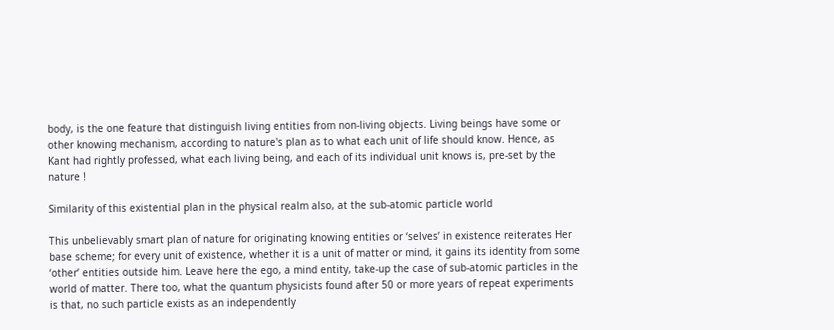body, is the one feature that distinguish living entities from non-living objects. Living beings have some or other knowing mechanism, according to nature's plan as to what each unit of life should know. Hence, as Kant had rightly professed, what each living being, and each of its individual unit knows is, pre-set by the nature !

Similarity of this existential plan in the physical realm also, at the sub-atomic particle world

This unbelievably smart plan of nature for originating knowing entities or ‘selves’ in existence reiterates Her base scheme; for every unit of existence, whether it is a unit of matter or mind, it gains its identity from some ‘other’ entities outside him. Leave here the ego, a mind entity, take-up the case of sub-atomic particles in the world of matter. There too, what the quantum physicists found after 50 or more years of repeat experiments is that, no such particle exists as an independently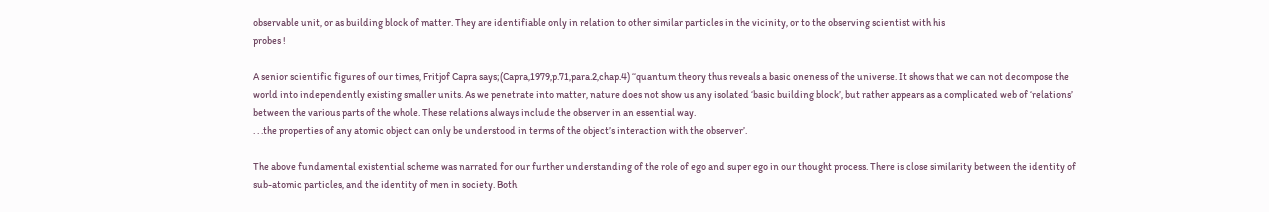observable unit, or as building block of matter. They are identifiable only in relation to other similar particles in the vicinity, or to the observing scientist with his
probes !

A senior scientific figures of our times, Fritjof Capra says;(Capra,1979,p.71,para.2,chap.4) ‘‘quantum theory thus reveals a basic oneness of the universe. It shows that we can not decompose the world into independently existing smaller units. As we penetrate into matter, nature does not show us any isolated ‘basic building block’, but rather appears as a complicated web of ‘relations’ between the various parts of the whole. These relations always include the observer in an essential way.
. . .the properties of any atomic object can only be understood in terms of the object’s interaction with the observer’.

The above fundamental existential scheme was narrated for our further understanding of the role of ego and super ego in our thought process. There is close similarity between the identity of sub-atomic particles, and the identity of men in society. Both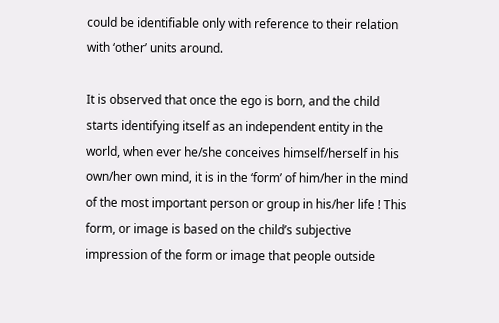could be identifiable only with reference to their relation with ‘other’ units around.

It is observed that once the ego is born, and the child starts identifying itself as an independent entity in the world, when ever he/she conceives himself/herself in his own/her own mind, it is in the ‘form’ of him/her in the mind of the most important person or group in his/her life ! This form, or image is based on the child’s subjective impression of the form or image that people outside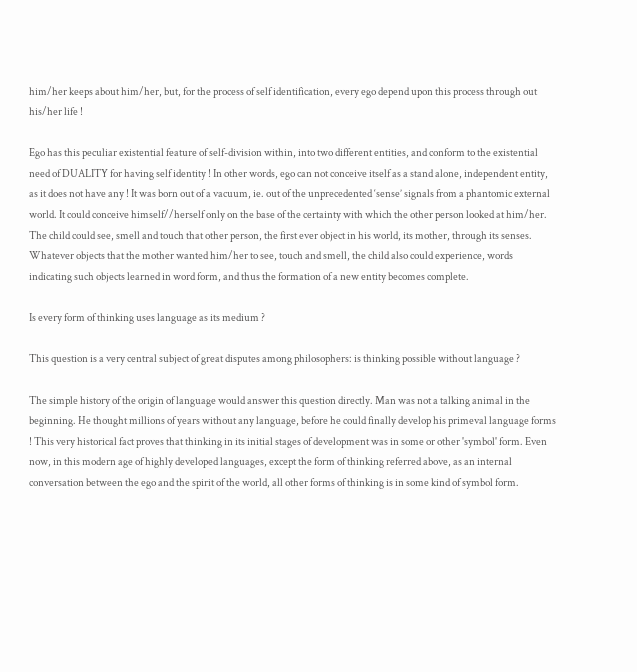him/her keeps about him/her, but, for the process of self identification, every ego depend upon this process through out his/her life !

Ego has this peculiar existential feature of self-division within, into two different entities, and conform to the existential need of DUALITY for having self identity ! In other words, ego can not conceive itself as a stand alone, independent entity, as it does not have any ! It was born out of a vacuum, ie. out of the unprecedented ‘sense’ signals from a phantomic external world. It could conceive himself//herself only on the base of the certainty with which the other person looked at him/her. The child could see, smell and touch that other person, the first ever object in his world, its mother, through its senses.  Whatever objects that the mother wanted him/her to see, touch and smell, the child also could experience, words indicating such objects learned in word form, and thus the formation of a new entity becomes complete.

Is every form of thinking uses language as its medium ?

This question is a very central subject of great disputes among philosophers: is thinking possible without language ?

The simple history of the origin of language would answer this question directly. Man was not a talking animal in the beginning. He thought millions of years without any language, before he could finally develop his primeval language forms ! This very historical fact proves that thinking in its initial stages of development was in some or other 'symbol' form. Even now, in this modern age of highly developed languages, except the form of thinking referred above, as an internal conversation between the ego and the spirit of the world, all other forms of thinking is in some kind of symbol form.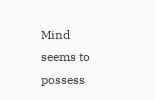Mind seems to possess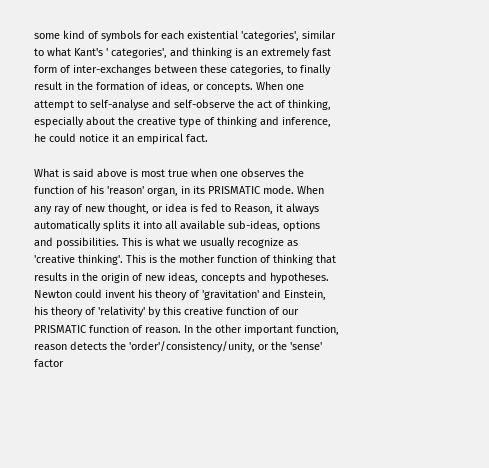some kind of symbols for each existential 'categories', similar to what Kant's ' categories', and thinking is an extremely fast form of inter-exchanges between these categories, to finally result in the formation of ideas, or concepts. When one attempt to self-analyse and self-observe the act of thinking, especially about the creative type of thinking and inference, he could notice it an empirical fact.

What is said above is most true when one observes the function of his 'reason' organ, in its PRISMATIC mode. When any ray of new thought, or idea is fed to Reason, it always automatically splits it into all available sub-ideas, options and possibilities. This is what we usually recognize as 'creative thinking'. This is the mother function of thinking that results in the origin of new ideas, concepts and hypotheses. Newton could invent his theory of 'gravitation' and Einstein, his theory of 'relativity' by this creative function of our PRISMATIC function of reason. In the other important function, reason detects the 'order'/consistency/unity, or the 'sense' factor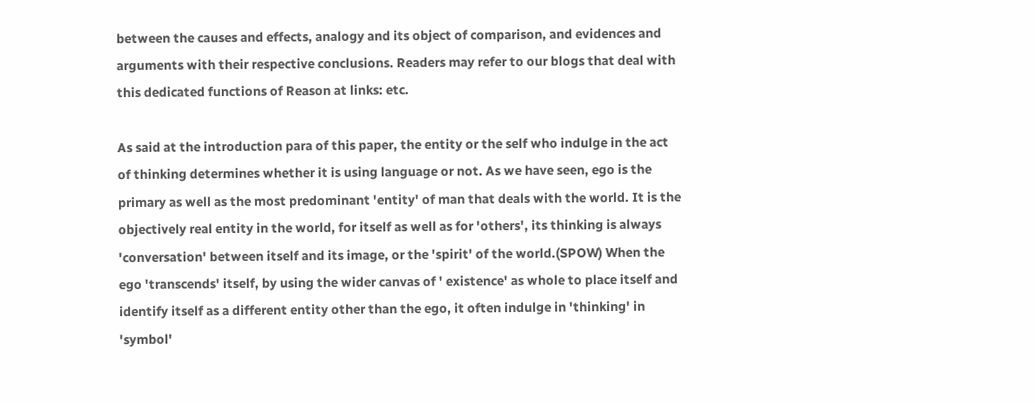between the causes and effects, analogy and its object of comparison, and evidences and arguments with their respective conclusions. Readers may refer to our blogs that deal with this dedicated functions of Reason at links: etc.

As said at the introduction para of this paper, the entity or the self who indulge in the act of thinking determines whether it is using language or not. As we have seen, ego is the primary as well as the most predominant 'entity' of man that deals with the world. It is the objectively real entity in the world, for itself as well as for 'others', its thinking is always 'conversation' between itself and its image, or the 'spirit' of the world.(SPOW) When the ego 'transcends' itself, by using the wider canvas of ' existence' as whole to place itself and identify itself as a different entity other than the ego, it often indulge in 'thinking' in 'symbol'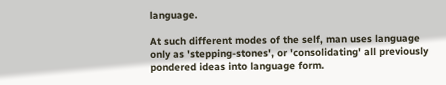language.

At such different modes of the self, man uses language only as 'stepping-stones', or 'consolidating' all previously pondered ideas into language form.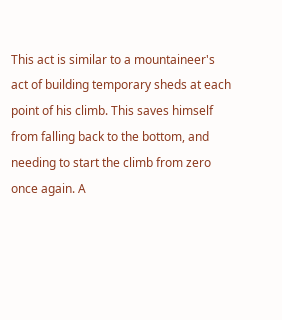This act is similar to a mountaineer's act of building temporary sheds at each point of his climb. This saves himself from falling back to the bottom, and needing to start the climb from zero once again. A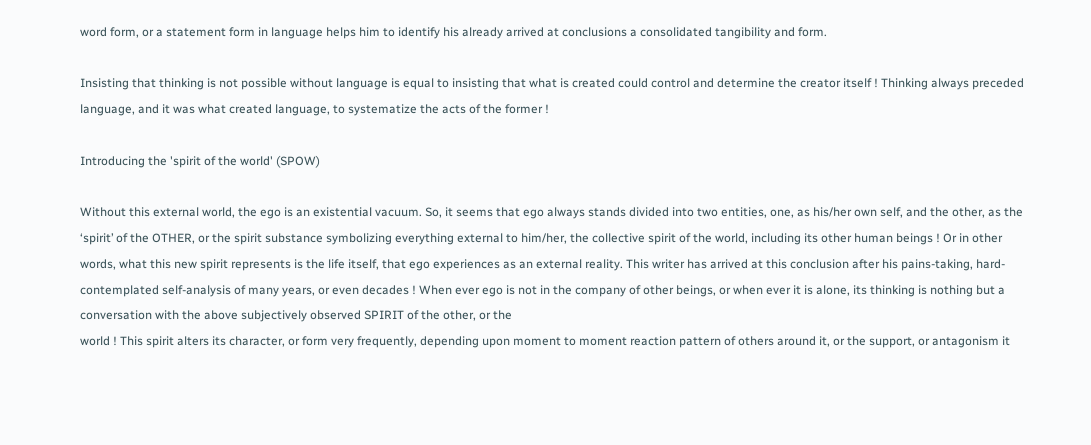word form, or a statement form in language helps him to identify his already arrived at conclusions a consolidated tangibility and form.

Insisting that thinking is not possible without language is equal to insisting that what is created could control and determine the creator itself ! Thinking always preceded language, and it was what created language, to systematize the acts of the former !

Introducing the 'spirit of the world' (SPOW)

Without this external world, the ego is an existential vacuum. So, it seems that ego always stands divided into two entities, one, as his/her own self, and the other, as the ‘spirit’ of the OTHER, or the spirit substance symbolizing everything external to him/her, the collective spirit of the world, including its other human beings ! Or in other words, what this new spirit represents is the life itself, that ego experiences as an external reality. This writer has arrived at this conclusion after his pains-taking, hard-contemplated self-analysis of many years, or even decades ! When ever ego is not in the company of other beings, or when ever it is alone, its thinking is nothing but a conversation with the above subjectively observed SPIRIT of the other, or the
world ! This spirit alters its character, or form very frequently, depending upon moment to moment reaction pattern of others around it, or the support, or antagonism it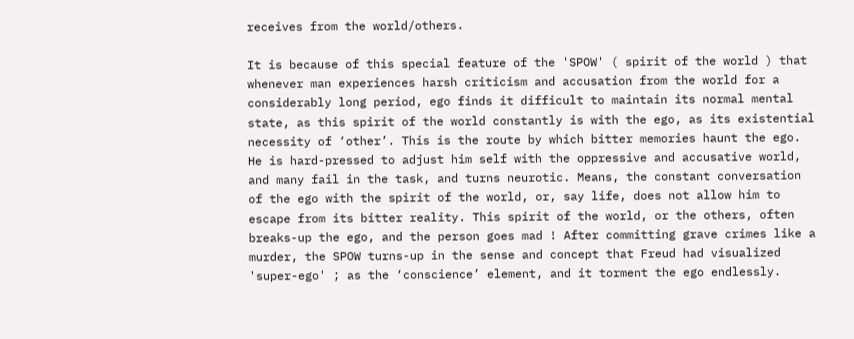receives from the world/others.

It is because of this special feature of the 'SPOW' ( spirit of the world ) that whenever man experiences harsh criticism and accusation from the world for a considerably long period, ego finds it difficult to maintain its normal mental state, as this spirit of the world constantly is with the ego, as its existential necessity of ‘other’. This is the route by which bitter memories haunt the ego. He is hard-pressed to adjust him self with the oppressive and accusative world, and many fail in the task, and turns neurotic. Means, the constant conversation of the ego with the spirit of the world, or, say life, does not allow him to escape from its bitter reality. This spirit of the world, or the others, often breaks-up the ego, and the person goes mad ! After committing grave crimes like a murder, the SPOW turns-up in the sense and concept that Freud had visualized 'super-ego' ; as the ‘conscience’ element, and it torment the ego endlessly.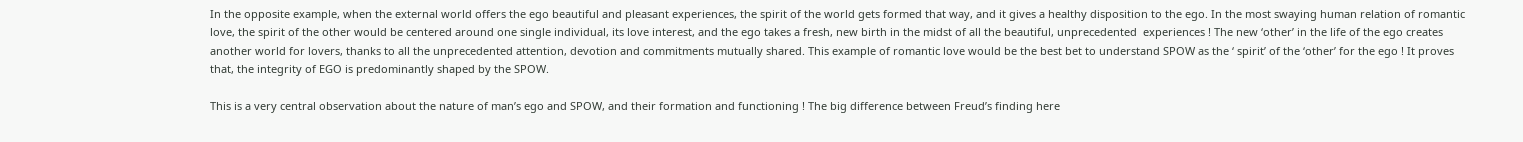In the opposite example, when the external world offers the ego beautiful and pleasant experiences, the spirit of the world gets formed that way, and it gives a healthy disposition to the ego. In the most swaying human relation of romantic love, the spirit of the other would be centered around one single individual, its love interest, and the ego takes a fresh, new birth in the midst of all the beautiful, unprecedented  experiences ! The new ‘other’ in the life of the ego creates another world for lovers, thanks to all the unprecedented attention, devotion and commitments mutually shared. This example of romantic love would be the best bet to understand SPOW as the ‘ spirit’ of the ‘other’ for the ego ! It proves that, the integrity of EGO is predominantly shaped by the SPOW.

This is a very central observation about the nature of man’s ego and SPOW, and their formation and functioning ! The big difference between Freud’s finding here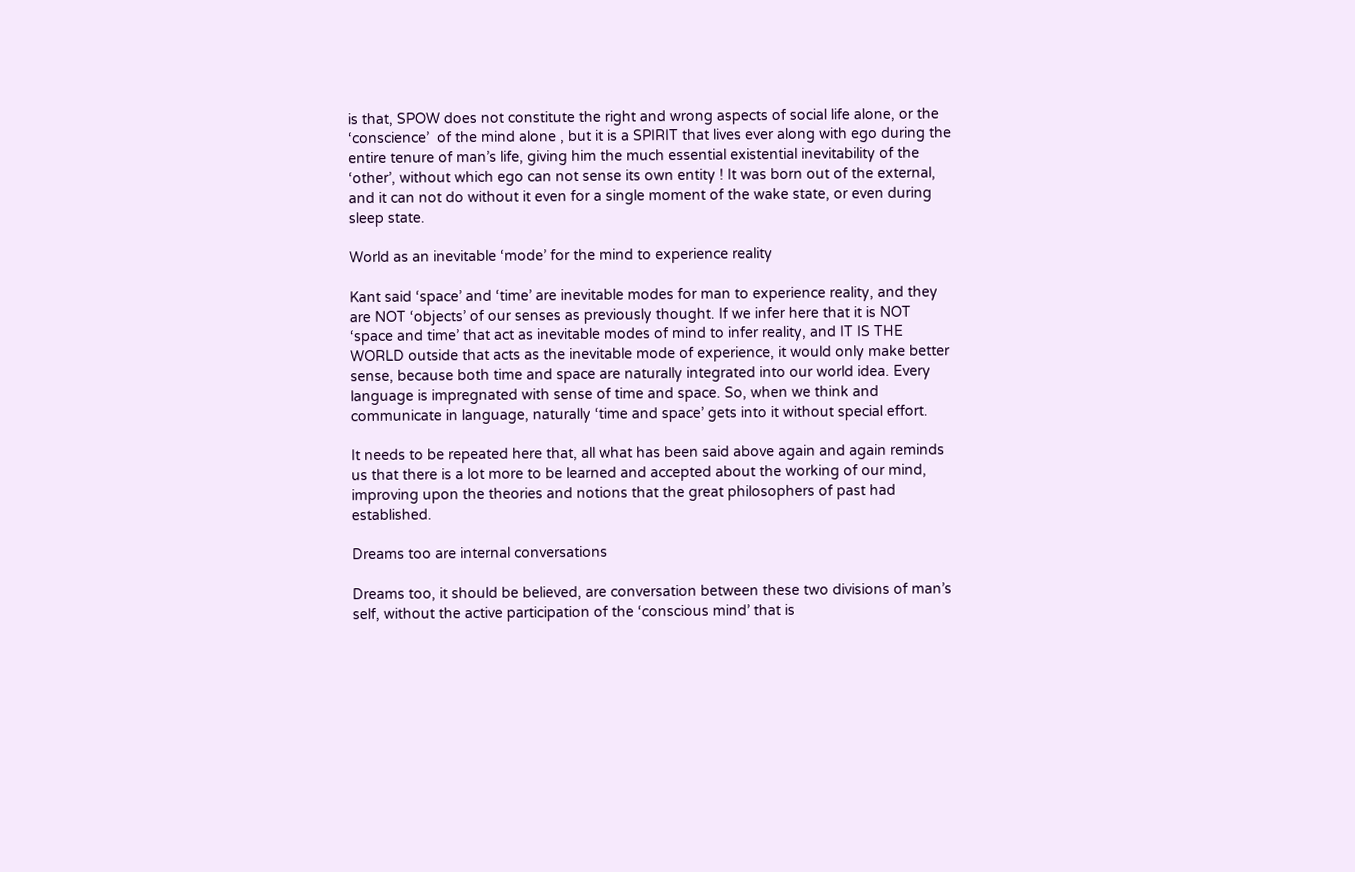is that, SPOW does not constitute the right and wrong aspects of social life alone, or the ‘conscience’  of the mind alone , but it is a SPIRIT that lives ever along with ego during the entire tenure of man’s life, giving him the much essential existential inevitability of the ‘other’, without which ego can not sense its own entity ! It was born out of the external, and it can not do without it even for a single moment of the wake state, or even during sleep state.

World as an inevitable ‘mode’ for the mind to experience reality

Kant said ‘space’ and ‘time’ are inevitable modes for man to experience reality, and they are NOT ‘objects’ of our senses as previously thought. If we infer here that it is NOT ‘space and time’ that act as inevitable modes of mind to infer reality, and IT IS THE WORLD outside that acts as the inevitable mode of experience, it would only make better sense, because both time and space are naturally integrated into our world idea. Every language is impregnated with sense of time and space. So, when we think and communicate in language, naturally ‘time and space’ gets into it without special effort.

It needs to be repeated here that, all what has been said above again and again reminds us that there is a lot more to be learned and accepted about the working of our mind, improving upon the theories and notions that the great philosophers of past had established.

Dreams too are internal conversations

Dreams too, it should be believed, are conversation between these two divisions of man’s self, without the active participation of the ‘conscious mind’ that is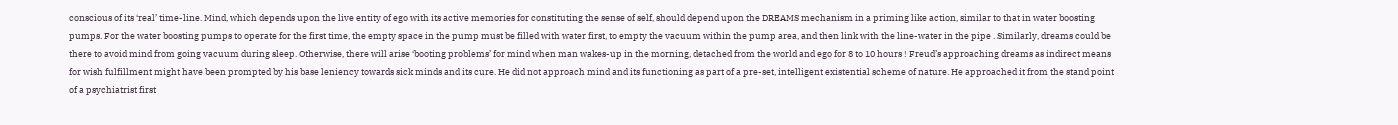conscious of its ‘real’ time-line. Mind, which depends upon the live entity of ego with its active memories for constituting the sense of self, should depend upon the DREAMS mechanism in a priming like action, similar to that in water boosting pumps. For the water boosting pumps to operate for the first time, the empty space in the pump must be filled with water first, to empty the vacuum within the pump area, and then link with the line-water in the pipe . Similarly, dreams could be there to avoid mind from going vacuum during sleep. Otherwise, there will arise ‘booting problems’ for mind when man wakes-up in the morning, detached from the world and ego for 8 to 10 hours ! Freud’s approaching dreams as indirect means for wish fulfillment might have been prompted by his base leniency towards sick minds and its cure. He did not approach mind and its functioning as part of a pre-set, intelligent existential scheme of nature. He approached it from the stand point of a psychiatrist first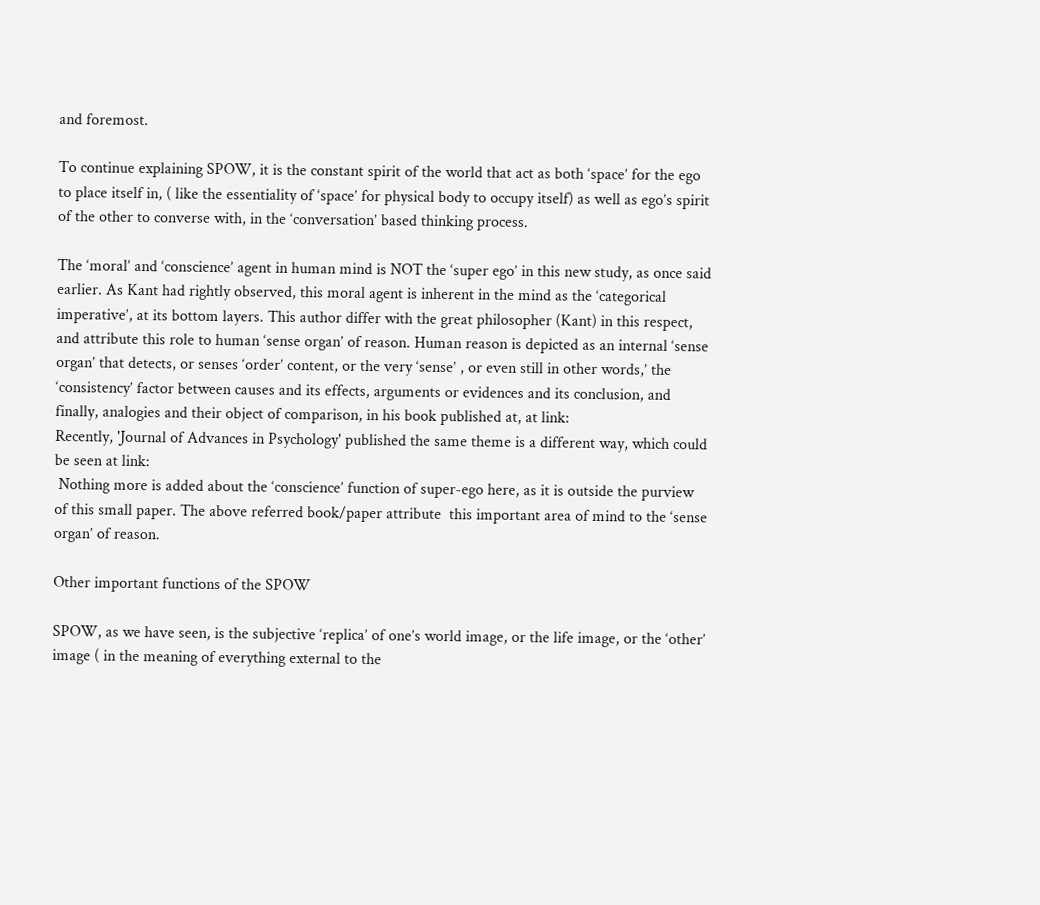and foremost.

To continue explaining SPOW, it is the constant spirit of the world that act as both ‘space’ for the ego to place itself in, ( like the essentiality of ‘space’ for physical body to occupy itself) as well as ego’s spirit of the other to converse with, in the ‘conversation’ based thinking process.

The ‘moral’ and ‘conscience’ agent in human mind is NOT the ‘super ego’ in this new study, as once said earlier. As Kant had rightly observed, this moral agent is inherent in the mind as the ‘categorical imperative’, at its bottom layers. This author differ with the great philosopher (Kant) in this respect, and attribute this role to human ‘sense organ’ of reason. Human reason is depicted as an internal ‘sense organ’ that detects, or senses ‘order’ content, or the very ‘sense’ , or even still in other words,’ the ‘consistency’ factor between causes and its effects, arguments or evidences and its conclusion, and finally, analogies and their object of comparison, in his book published at, at link:
Recently, 'Journal of Advances in Psychology' published the same theme is a different way, which could be seen at link:
 Nothing more is added about the ‘conscience’ function of super-ego here, as it is outside the purview of this small paper. The above referred book/paper attribute  this important area of mind to the ‘sense organ’ of reason.

Other important functions of the SPOW

SPOW, as we have seen, is the subjective ‘replica’ of one’s world image, or the life image, or the ‘other’ image ( in the meaning of everything external to the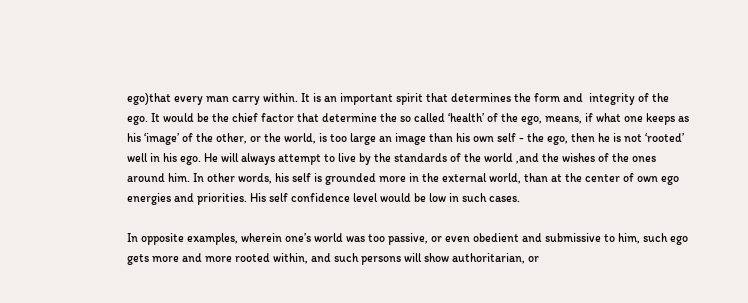ego)that every man carry within. It is an important spirit that determines the form and  integrity of the ego. It would be the chief factor that determine the so called ‘health’ of the ego, means, if what one keeps as his ‘image’ of the other, or the world, is too large an image than his own self - the ego, then he is not ‘rooted’ well in his ego. He will always attempt to live by the standards of the world ,and the wishes of the ones around him. In other words, his self is grounded more in the external world, than at the center of own ego energies and priorities. His self confidence level would be low in such cases.

In opposite examples, wherein one’s world was too passive, or even obedient and submissive to him, such ego gets more and more rooted within, and such persons will show authoritarian, or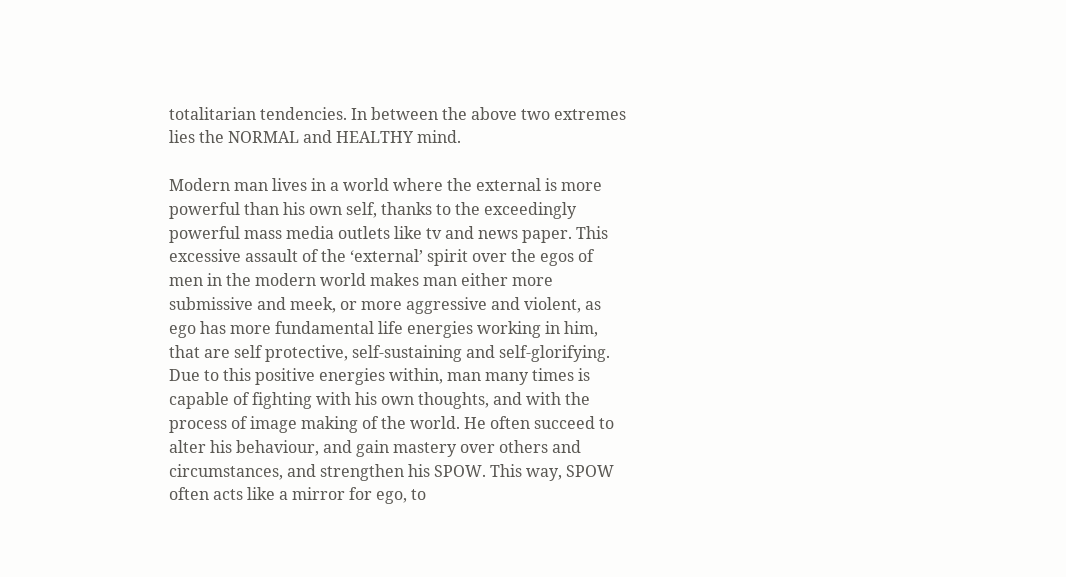totalitarian tendencies. In between the above two extremes lies the NORMAL and HEALTHY mind.

Modern man lives in a world where the external is more powerful than his own self, thanks to the exceedingly powerful mass media outlets like tv and news paper. This excessive assault of the ‘external’ spirit over the egos of men in the modern world makes man either more submissive and meek, or more aggressive and violent, as ego has more fundamental life energies working in him, that are self protective, self-sustaining and self-glorifying. Due to this positive energies within, man many times is capable of fighting with his own thoughts, and with the process of image making of the world. He often succeed to alter his behaviour, and gain mastery over others and circumstances, and strengthen his SPOW. This way, SPOW often acts like a mirror for ego, to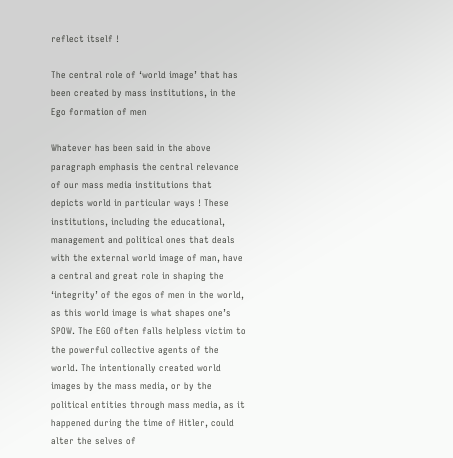reflect itself !

The central role of ‘world image’ that has been created by mass institutions, in the Ego formation of men

Whatever has been said in the above paragraph emphasis the central relevance of our mass media institutions that depicts world in particular ways ! These institutions, including the educational, management and political ones that deals with the external world image of man, have a central and great role in shaping the ‘integrity’ of the egos of men in the world, as this world image is what shapes one’s SPOW. The EGO often falls helpless victim to the powerful collective agents of the world. The intentionally created world images by the mass media, or by the political entities through mass media, as it happened during the time of Hitler, could alter the selves of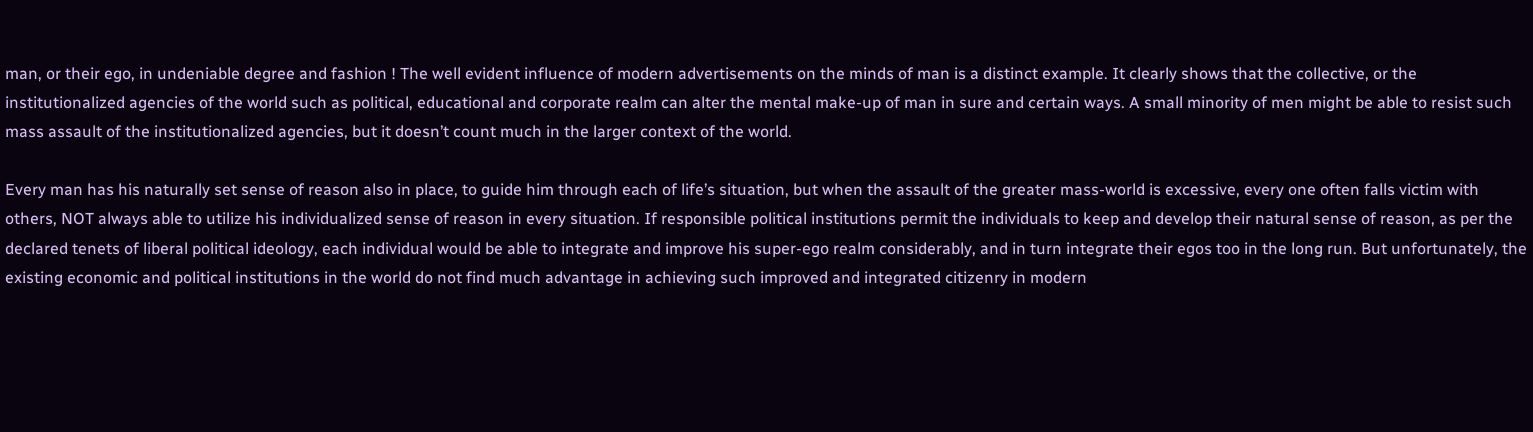man, or their ego, in undeniable degree and fashion ! The well evident influence of modern advertisements on the minds of man is a distinct example. It clearly shows that the collective, or the institutionalized agencies of the world such as political, educational and corporate realm can alter the mental make-up of man in sure and certain ways. A small minority of men might be able to resist such mass assault of the institutionalized agencies, but it doesn’t count much in the larger context of the world.

Every man has his naturally set sense of reason also in place, to guide him through each of life’s situation, but when the assault of the greater mass-world is excessive, every one often falls victim with others, NOT always able to utilize his individualized sense of reason in every situation. If responsible political institutions permit the individuals to keep and develop their natural sense of reason, as per the declared tenets of liberal political ideology, each individual would be able to integrate and improve his super-ego realm considerably, and in turn integrate their egos too in the long run. But unfortunately, the existing economic and political institutions in the world do not find much advantage in achieving such improved and integrated citizenry in modern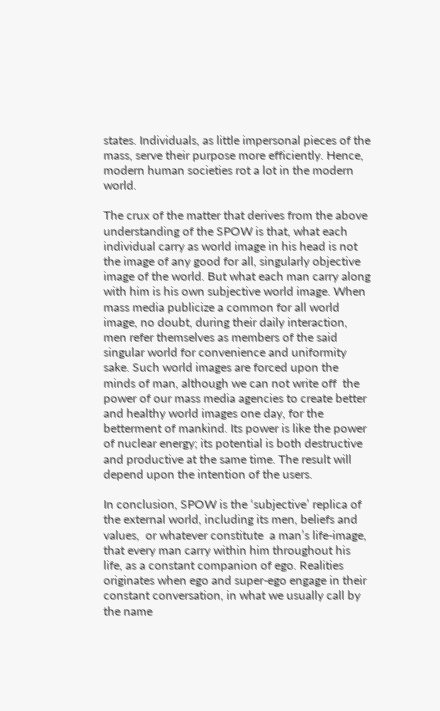states. Individuals, as little impersonal pieces of the mass, serve their purpose more efficiently. Hence, modern human societies rot a lot in the modern world.

The crux of the matter that derives from the above understanding of the SPOW is that, what each individual carry as world image in his head is not the image of any good for all, singularly objective image of the world. But what each man carry along with him is his own subjective world image. When mass media publicize a common for all world image, no doubt, during their daily interaction, men refer themselves as members of the said singular world for convenience and uniformity sake. Such world images are forced upon the minds of man, although we can not write off  the power of our mass media agencies to create better and healthy world images one day, for the betterment of mankind. Its power is like the power of nuclear energy; its potential is both destructive and productive at the same time. The result will depend upon the intention of the users.

In conclusion, SPOW is the ‘subjective’ replica of the external world, including its men, beliefs and values,  or whatever constitute  a man’s life-image, that every man carry within him throughout his life, as a constant companion of ego. Realities originates when ego and super-ego engage in their constant conversation, in what we usually call by the name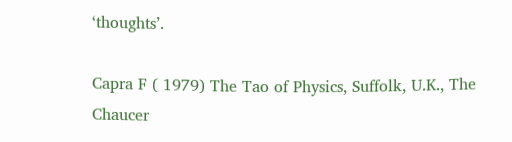‘thoughts’.

Capra F ( 1979) The Tao of Physics, Suffolk, U.K., The Chaucer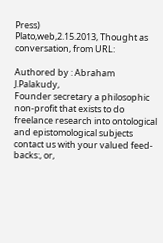Press)
Plato,web,2.15.2013, Thought as conversation, from URL:

Authored by : Abraham J.Palakudy,
Founder secretary a philosophic non-profit that exists to do freelance research into ontological and epistomological subjects
contact us with your valued feed-backs:, or,